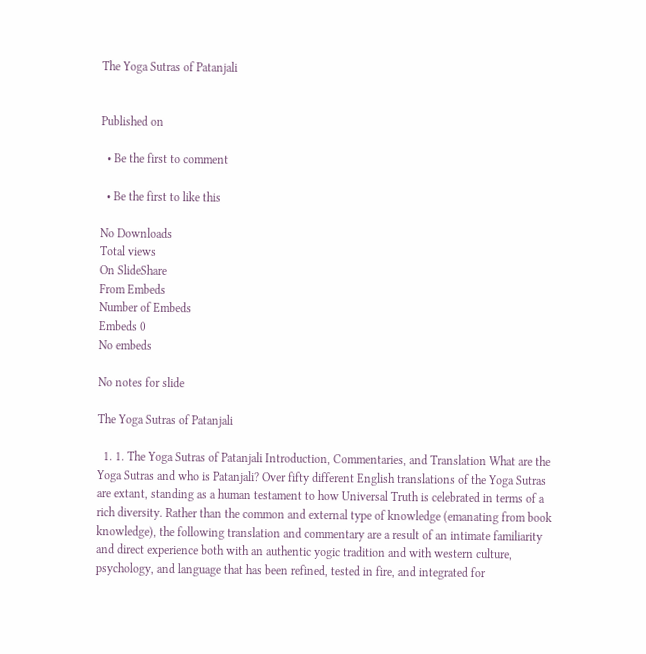The Yoga Sutras of Patanjali


Published on

  • Be the first to comment

  • Be the first to like this

No Downloads
Total views
On SlideShare
From Embeds
Number of Embeds
Embeds 0
No embeds

No notes for slide

The Yoga Sutras of Patanjali

  1. 1. The Yoga Sutras of Patanjali Introduction, Commentaries, and Translation What are the Yoga Sutras and who is Patanjali? Over fifty different English translations of the Yoga Sutras are extant, standing as a human testament to how Universal Truth is celebrated in terms of a rich diversity. Rather than the common and external type of knowledge (emanating from book knowledge), the following translation and commentary are a result of an intimate familiarity and direct experience both with an authentic yogic tradition and with western culture, psychology, and language that has been refined, tested in fire, and integrated for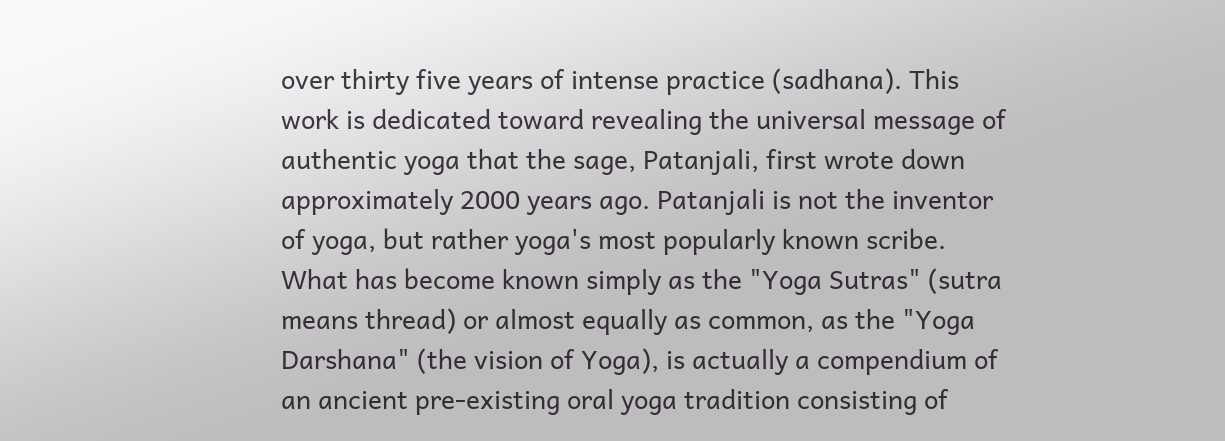over thirty five years of intense practice (sadhana). This work is dedicated toward revealing the universal message of authentic yoga that the sage, Patanjali, first wrote down approximately 2000 years ago. Patanjali is not the inventor of yoga, but rather yoga's most popularly known scribe. What has become known simply as the "Yoga Sutras" (sutra means thread) or almost equally as common, as the "Yoga Darshana" (the vision of Yoga), is actually a compendium of an ancient pre-existing oral yoga tradition consisting of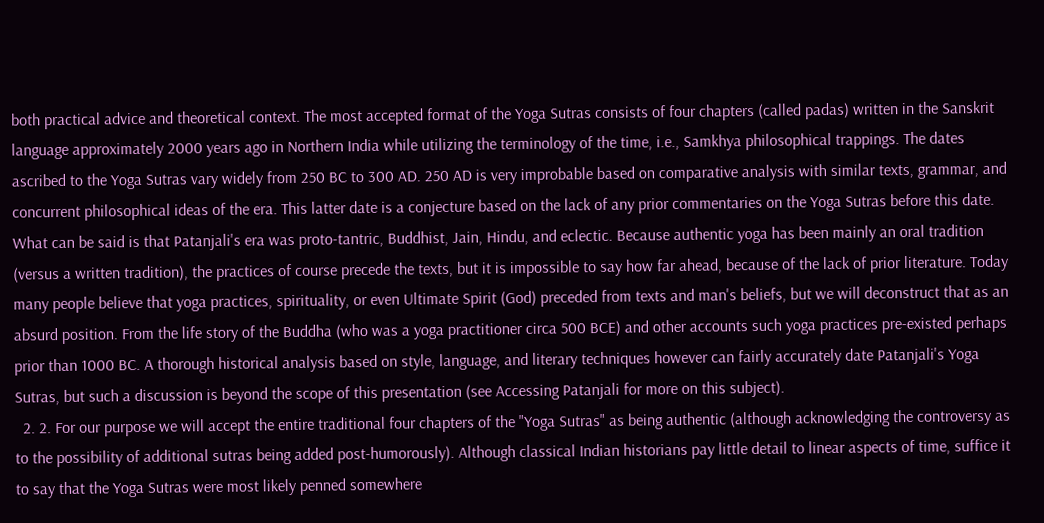both practical advice and theoretical context. The most accepted format of the Yoga Sutras consists of four chapters (called padas) written in the Sanskrit language approximately 2000 years ago in Northern India while utilizing the terminology of the time, i.e., Samkhya philosophical trappings. The dates ascribed to the Yoga Sutras vary widely from 250 BC to 300 AD. 250 AD is very improbable based on comparative analysis with similar texts, grammar, and concurrent philosophical ideas of the era. This latter date is a conjecture based on the lack of any prior commentaries on the Yoga Sutras before this date. What can be said is that Patanjali's era was proto-tantric, Buddhist, Jain, Hindu, and eclectic. Because authentic yoga has been mainly an oral tradition (versus a written tradition), the practices of course precede the texts, but it is impossible to say how far ahead, because of the lack of prior literature. Today many people believe that yoga practices, spirituality, or even Ultimate Spirit (God) preceded from texts and man's beliefs, but we will deconstruct that as an absurd position. From the life story of the Buddha (who was a yoga practitioner circa 500 BCE) and other accounts such yoga practices pre-existed perhaps prior than 1000 BC. A thorough historical analysis based on style, language, and literary techniques however can fairly accurately date Patanjali's Yoga Sutras, but such a discussion is beyond the scope of this presentation (see Accessing Patanjali for more on this subject).
  2. 2. For our purpose we will accept the entire traditional four chapters of the "Yoga Sutras" as being authentic (although acknowledging the controversy as to the possibility of additional sutras being added post-humorously). Although classical Indian historians pay little detail to linear aspects of time, suffice it to say that the Yoga Sutras were most likely penned somewhere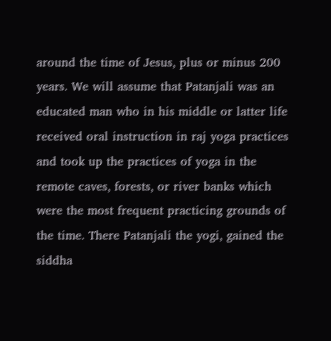around the time of Jesus, plus or minus 200 years. We will assume that Patanjali was an educated man who in his middle or latter life received oral instruction in raj yoga practices and took up the practices of yoga in the remote caves, forests, or river banks which were the most frequent practicing grounds of the time. There Patanjali the yogi, gained the siddha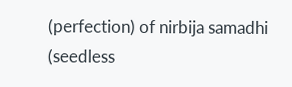(perfection) of nirbija samadhi (seedless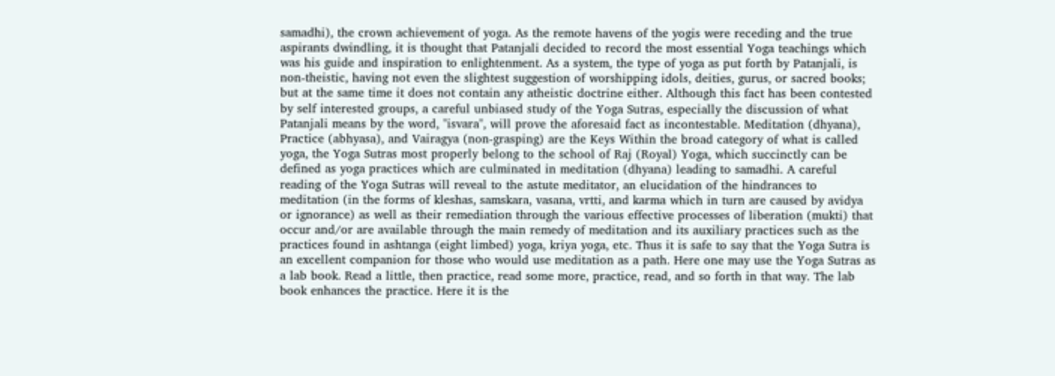samadhi), the crown achievement of yoga. As the remote havens of the yogis were receding and the true aspirants dwindling, it is thought that Patanjali decided to record the most essential Yoga teachings which was his guide and inspiration to enlightenment. As a system, the type of yoga as put forth by Patanjali, is non-theistic, having not even the slightest suggestion of worshipping idols, deities, gurus, or sacred books; but at the same time it does not contain any atheistic doctrine either. Although this fact has been contested by self interested groups, a careful unbiased study of the Yoga Sutras, especially the discussion of what Patanjali means by the word, "isvara", will prove the aforesaid fact as incontestable. Meditation (dhyana), Practice (abhyasa), and Vairagya (non-grasping) are the Keys Within the broad category of what is called yoga, the Yoga Sutras most properly belong to the school of Raj (Royal) Yoga, which succinctly can be defined as yoga practices which are culminated in meditation (dhyana) leading to samadhi. A careful reading of the Yoga Sutras will reveal to the astute meditator, an elucidation of the hindrances to meditation (in the forms of kleshas, samskara, vasana, vrtti, and karma which in turn are caused by avidya or ignorance) as well as their remediation through the various effective processes of liberation (mukti) that occur and/or are available through the main remedy of meditation and its auxiliary practices such as the practices found in ashtanga (eight limbed) yoga, kriya yoga, etc. Thus it is safe to say that the Yoga Sutra is an excellent companion for those who would use meditation as a path. Here one may use the Yoga Sutras as a lab book. Read a little, then practice, read some more, practice, read, and so forth in that way. The lab book enhances the practice. Here it is the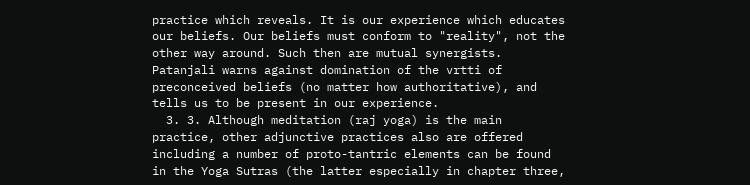practice which reveals. It is our experience which educates our beliefs. Our beliefs must conform to "reality", not the other way around. Such then are mutual synergists. Patanjali warns against domination of the vrtti of preconceived beliefs (no matter how authoritative), and tells us to be present in our experience.
  3. 3. Although meditation (raj yoga) is the main practice, other adjunctive practices also are offered including a number of proto-tantric elements can be found in the Yoga Sutras (the latter especially in chapter three,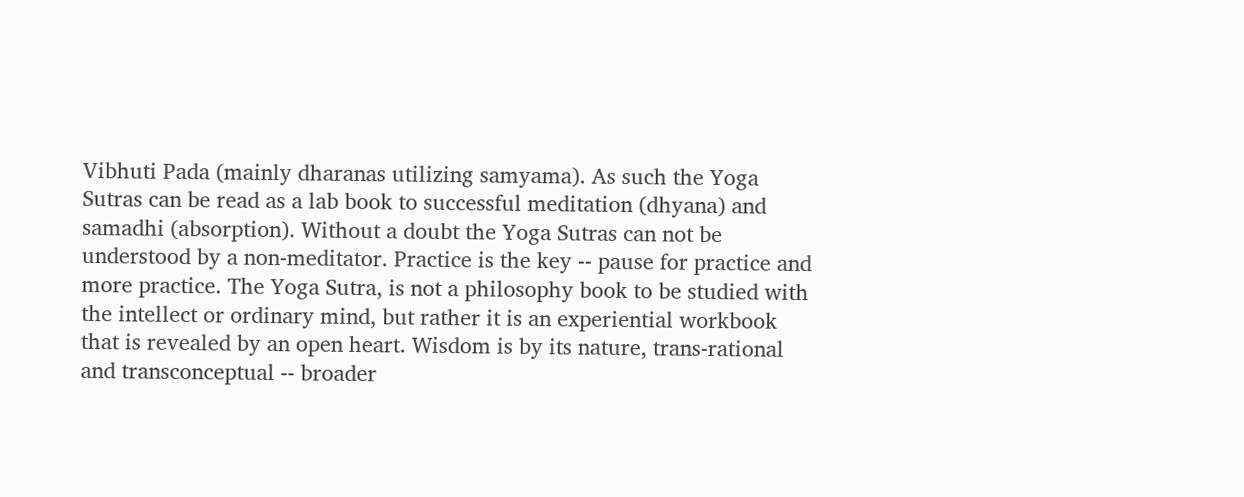Vibhuti Pada (mainly dharanas utilizing samyama). As such the Yoga Sutras can be read as a lab book to successful meditation (dhyana) and samadhi (absorption). Without a doubt the Yoga Sutras can not be understood by a non-meditator. Practice is the key -- pause for practice and more practice. The Yoga Sutra, is not a philosophy book to be studied with the intellect or ordinary mind, but rather it is an experiential workbook that is revealed by an open heart. Wisdom is by its nature, trans-rational and transconceptual -- broader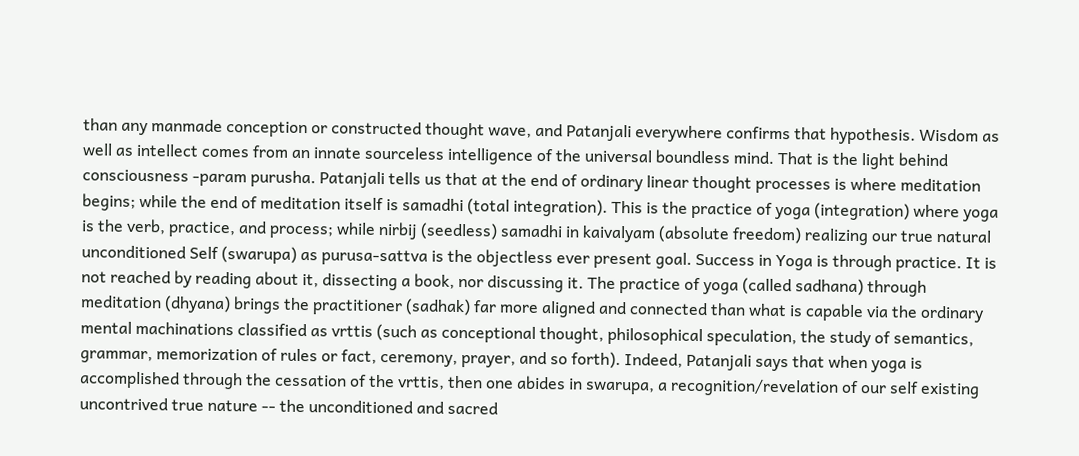than any manmade conception or constructed thought wave, and Patanjali everywhere confirms that hypothesis. Wisdom as well as intellect comes from an innate sourceless intelligence of the universal boundless mind. That is the light behind consciousness -param purusha. Patanjali tells us that at the end of ordinary linear thought processes is where meditation begins; while the end of meditation itself is samadhi (total integration). This is the practice of yoga (integration) where yoga is the verb, practice, and process; while nirbij (seedless) samadhi in kaivalyam (absolute freedom) realizing our true natural unconditioned Self (swarupa) as purusa-sattva is the objectless ever present goal. Success in Yoga is through practice. It is not reached by reading about it, dissecting a book, nor discussing it. The practice of yoga (called sadhana) through meditation (dhyana) brings the practitioner (sadhak) far more aligned and connected than what is capable via the ordinary mental machinations classified as vrttis (such as conceptional thought, philosophical speculation, the study of semantics, grammar, memorization of rules or fact, ceremony, prayer, and so forth). Indeed, Patanjali says that when yoga is accomplished through the cessation of the vrttis, then one abides in swarupa, a recognition/revelation of our self existing uncontrived true nature -- the unconditioned and sacred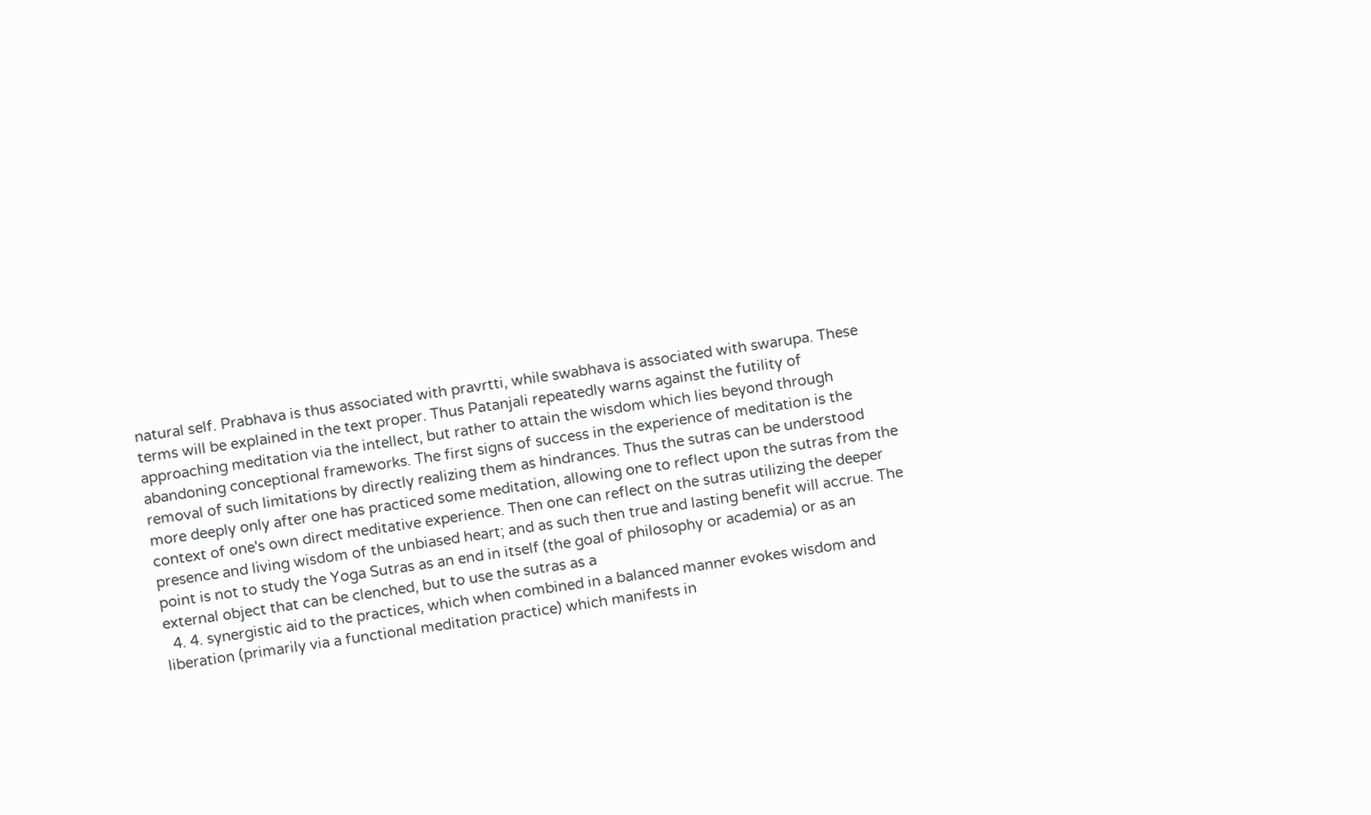natural self. Prabhava is thus associated with pravrtti, while swabhava is associated with swarupa. These terms will be explained in the text proper. Thus Patanjali repeatedly warns against the futility of approaching meditation via the intellect, but rather to attain the wisdom which lies beyond through abandoning conceptional frameworks. The first signs of success in the experience of meditation is the removal of such limitations by directly realizing them as hindrances. Thus the sutras can be understood more deeply only after one has practiced some meditation, allowing one to reflect upon the sutras from the context of one's own direct meditative experience. Then one can reflect on the sutras utilizing the deeper presence and living wisdom of the unbiased heart; and as such then true and lasting benefit will accrue. The point is not to study the Yoga Sutras as an end in itself (the goal of philosophy or academia) or as an external object that can be clenched, but to use the sutras as a
  4. 4. synergistic aid to the practices, which when combined in a balanced manner evokes wisdom and liberation (primarily via a functional meditation practice) which manifests in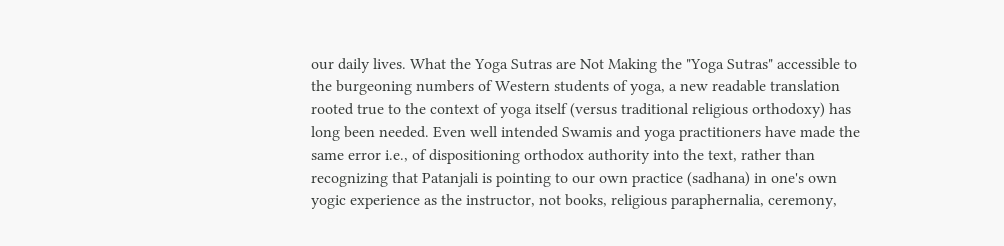our daily lives. What the Yoga Sutras are Not Making the "Yoga Sutras" accessible to the burgeoning numbers of Western students of yoga, a new readable translation rooted true to the context of yoga itself (versus traditional religious orthodoxy) has long been needed. Even well intended Swamis and yoga practitioners have made the same error i.e., of dispositioning orthodox authority into the text, rather than recognizing that Patanjali is pointing to our own practice (sadhana) in one's own yogic experience as the instructor, not books, religious paraphernalia, ceremony,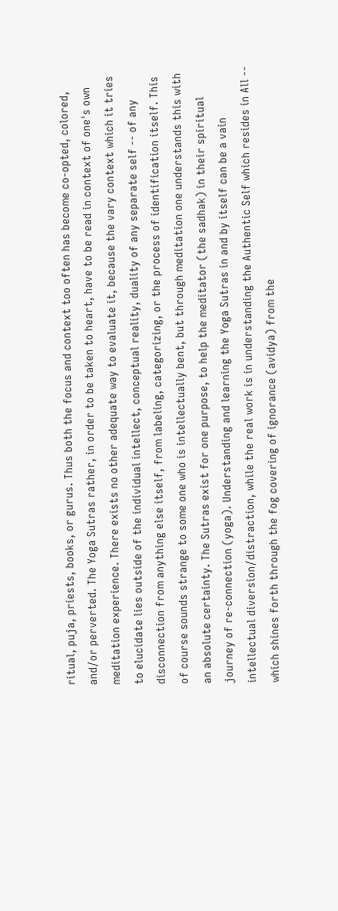ritual, puja, priests, books, or gurus. Thus both the focus and context too often has become co-opted, colored, and/or perverted. The Yoga Sutras rather, in order to be taken to heart, have to be read in context of one's own meditation experience. There exists no other adequate way to evaluate it, because the vary context which it tries to elucidate lies outside of the individual intellect, conceptual reality, duality of any separate self -- of any disconnection from anything else itself, from labeling, categorizing, or the process of identification itself. This of course sounds strange to some one who is intellectually bent, but through meditation one understands this with an absolute certainty. The Sutras exist for one purpose, to help the meditator (the sadhak) in their spiritual journey of re-connection (yoga). Understanding and learning the Yoga Sutras in and by itself can be a vain intellectual diversion/distraction, while the real work is in understanding the Authentic Self which resides in All -- which shines forth through the fog covering of ignorance (avidya) from the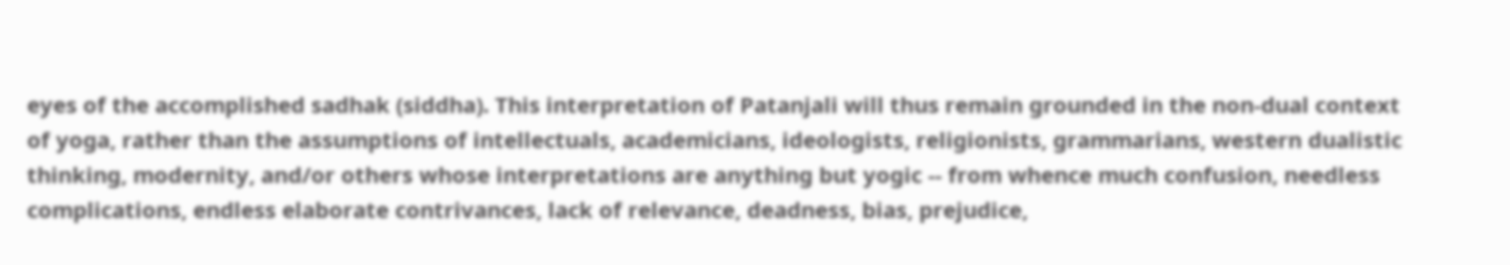eyes of the accomplished sadhak (siddha). This interpretation of Patanjali will thus remain grounded in the non-dual context of yoga, rather than the assumptions of intellectuals, academicians, ideologists, religionists, grammarians, western dualistic thinking, modernity, and/or others whose interpretations are anything but yogic -- from whence much confusion, needless complications, endless elaborate contrivances, lack of relevance, deadness, bias, prejudice,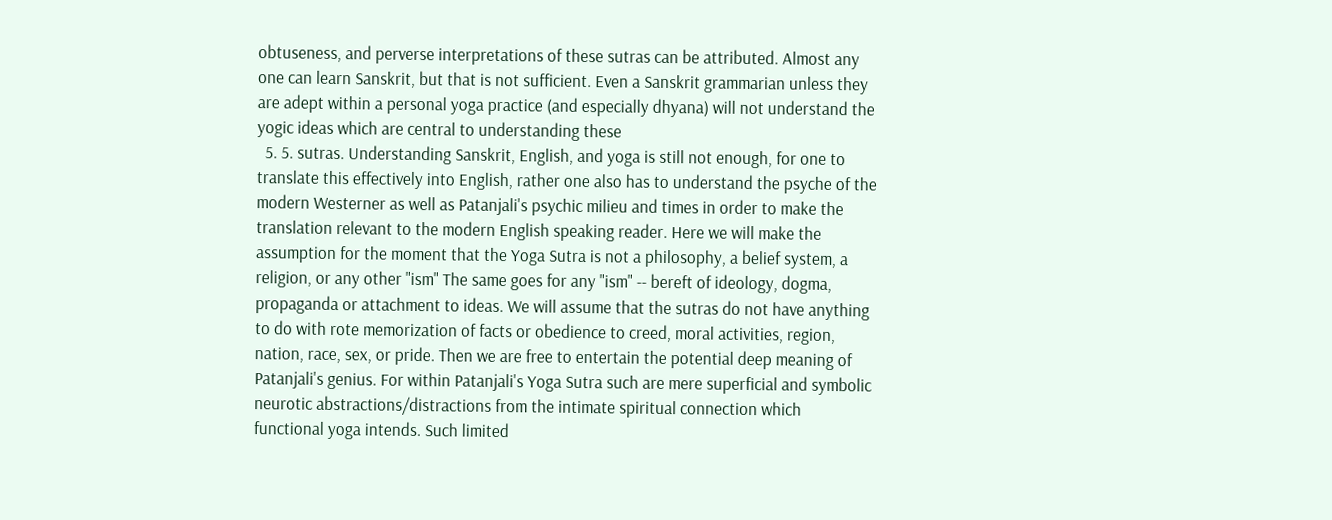obtuseness, and perverse interpretations of these sutras can be attributed. Almost any one can learn Sanskrit, but that is not sufficient. Even a Sanskrit grammarian unless they are adept within a personal yoga practice (and especially dhyana) will not understand the yogic ideas which are central to understanding these
  5. 5. sutras. Understanding Sanskrit, English, and yoga is still not enough, for one to translate this effectively into English, rather one also has to understand the psyche of the modern Westerner as well as Patanjali's psychic milieu and times in order to make the translation relevant to the modern English speaking reader. Here we will make the assumption for the moment that the Yoga Sutra is not a philosophy, a belief system, a religion, or any other "ism" The same goes for any "ism" -- bereft of ideology, dogma, propaganda or attachment to ideas. We will assume that the sutras do not have anything to do with rote memorization of facts or obedience to creed, moral activities, region, nation, race, sex, or pride. Then we are free to entertain the potential deep meaning of Patanjali's genius. For within Patanjali's Yoga Sutra such are mere superficial and symbolic neurotic abstractions/distractions from the intimate spiritual connection which functional yoga intends. Such limited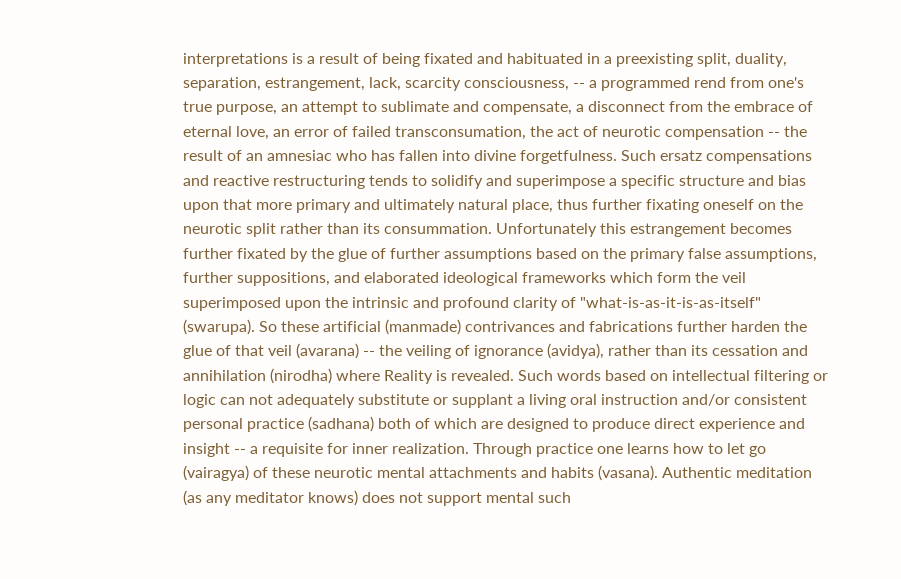interpretations is a result of being fixated and habituated in a preexisting split, duality, separation, estrangement, lack, scarcity consciousness, -- a programmed rend from one's true purpose, an attempt to sublimate and compensate, a disconnect from the embrace of eternal love, an error of failed transconsumation, the act of neurotic compensation -- the result of an amnesiac who has fallen into divine forgetfulness. Such ersatz compensations and reactive restructuring tends to solidify and superimpose a specific structure and bias upon that more primary and ultimately natural place, thus further fixating oneself on the neurotic split rather than its consummation. Unfortunately this estrangement becomes further fixated by the glue of further assumptions based on the primary false assumptions, further suppositions, and elaborated ideological frameworks which form the veil superimposed upon the intrinsic and profound clarity of "what-is-as-it-is-as-itself" (swarupa). So these artificial (manmade) contrivances and fabrications further harden the glue of that veil (avarana) -- the veiling of ignorance (avidya), rather than its cessation and annihilation (nirodha) where Reality is revealed. Such words based on intellectual filtering or logic can not adequately substitute or supplant a living oral instruction and/or consistent personal practice (sadhana) both of which are designed to produce direct experience and insight -- a requisite for inner realization. Through practice one learns how to let go (vairagya) of these neurotic mental attachments and habits (vasana). Authentic meditation (as any meditator knows) does not support mental such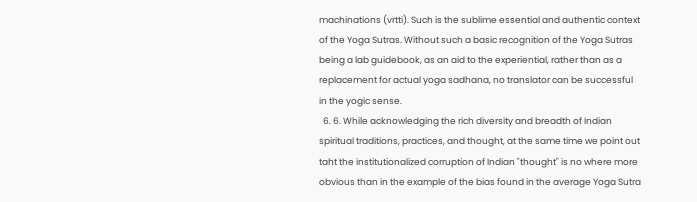machinations (vrtti). Such is the sublime essential and authentic context of the Yoga Sutras. Without such a basic recognition of the Yoga Sutras being a lab guidebook, as an aid to the experiential, rather than as a replacement for actual yoga sadhana, no translator can be successful in the yogic sense.
  6. 6. While acknowledging the rich diversity and breadth of Indian spiritual traditions, practices, and thought, at the same time we point out taht the institutionalized corruption of Indian "thought" is no where more obvious than in the example of the bias found in the average Yoga Sutra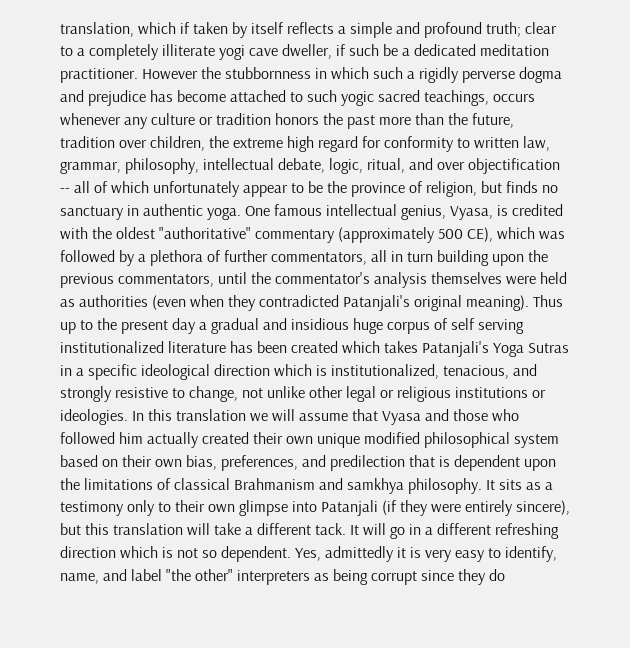translation, which if taken by itself reflects a simple and profound truth; clear to a completely illiterate yogi cave dweller, if such be a dedicated meditation practitioner. However the stubbornness in which such a rigidly perverse dogma and prejudice has become attached to such yogic sacred teachings, occurs whenever any culture or tradition honors the past more than the future, tradition over children, the extreme high regard for conformity to written law, grammar, philosophy, intellectual debate, logic, ritual, and over objectification -- all of which unfortunately appear to be the province of religion, but finds no sanctuary in authentic yoga. One famous intellectual genius, Vyasa, is credited with the oldest "authoritative" commentary (approximately 500 CE), which was followed by a plethora of further commentators, all in turn building upon the previous commentators, until the commentator's analysis themselves were held as authorities (even when they contradicted Patanjali's original meaning). Thus up to the present day a gradual and insidious huge corpus of self serving institutionalized literature has been created which takes Patanjali's Yoga Sutras in a specific ideological direction which is institutionalized, tenacious, and strongly resistive to change, not unlike other legal or religious institutions or ideologies. In this translation we will assume that Vyasa and those who followed him actually created their own unique modified philosophical system based on their own bias, preferences, and predilection that is dependent upon the limitations of classical Brahmanism and samkhya philosophy. It sits as a testimony only to their own glimpse into Patanjali (if they were entirely sincere), but this translation will take a different tack. It will go in a different refreshing direction which is not so dependent. Yes, admittedly it is very easy to identify, name, and label "the other" interpreters as being corrupt since they do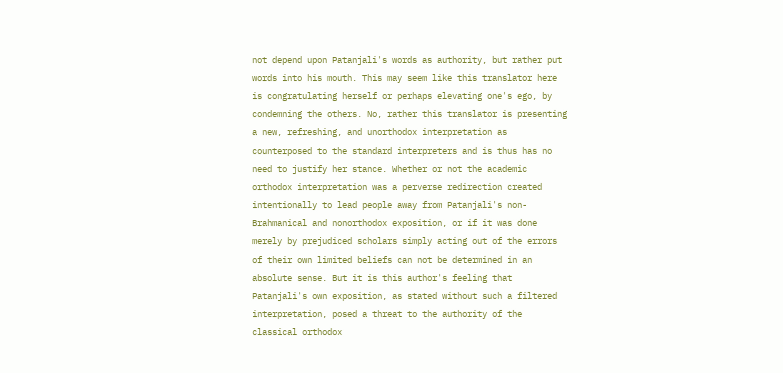not depend upon Patanjali's words as authority, but rather put words into his mouth. This may seem like this translator here is congratulating herself or perhaps elevating one's ego, by condemning the others. No, rather this translator is presenting a new, refreshing, and unorthodox interpretation as counterposed to the standard interpreters and is thus has no need to justify her stance. Whether or not the academic orthodox interpretation was a perverse redirection created intentionally to lead people away from Patanjali's non-Brahmanical and nonorthodox exposition, or if it was done merely by prejudiced scholars simply acting out of the errors of their own limited beliefs can not be determined in an absolute sense. But it is this author's feeling that Patanjali's own exposition, as stated without such a filtered interpretation, posed a threat to the authority of the classical orthodox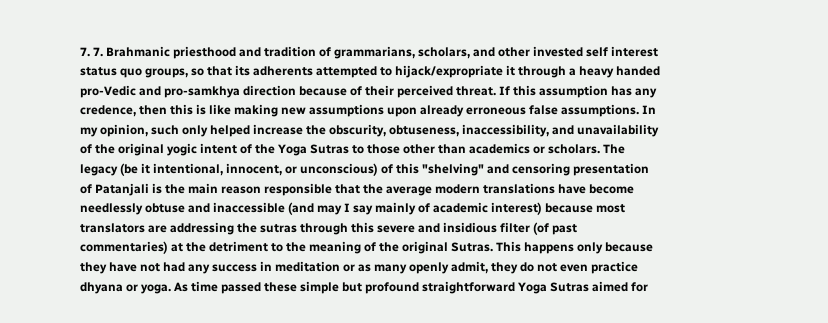7. 7. Brahmanic priesthood and tradition of grammarians, scholars, and other invested self interest status quo groups, so that its adherents attempted to hijack/expropriate it through a heavy handed pro-Vedic and pro-samkhya direction because of their perceived threat. If this assumption has any credence, then this is like making new assumptions upon already erroneous false assumptions. In my opinion, such only helped increase the obscurity, obtuseness, inaccessibility, and unavailability of the original yogic intent of the Yoga Sutras to those other than academics or scholars. The legacy (be it intentional, innocent, or unconscious) of this "shelving" and censoring presentation of Patanjali is the main reason responsible that the average modern translations have become needlessly obtuse and inaccessible (and may I say mainly of academic interest) because most translators are addressing the sutras through this severe and insidious filter (of past commentaries) at the detriment to the meaning of the original Sutras. This happens only because they have not had any success in meditation or as many openly admit, they do not even practice dhyana or yoga. As time passed these simple but profound straightforward Yoga Sutras aimed for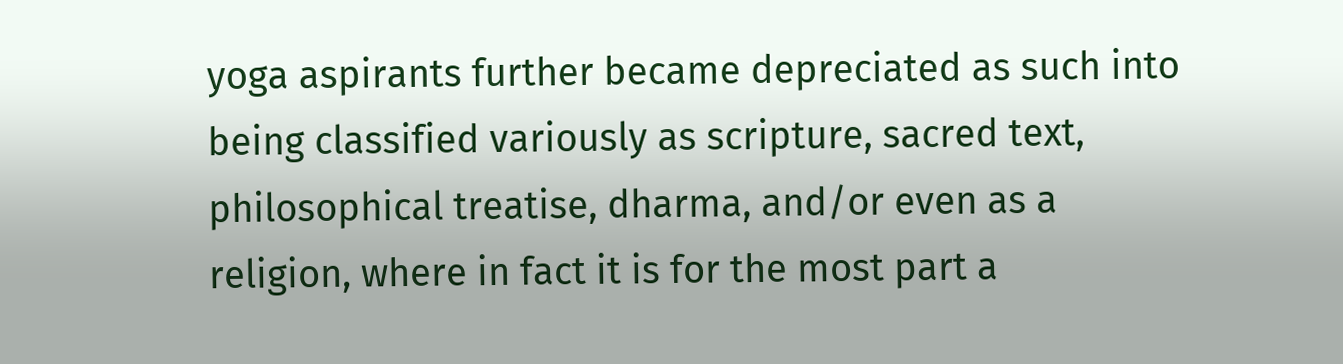yoga aspirants further became depreciated as such into being classified variously as scripture, sacred text, philosophical treatise, dharma, and/or even as a religion, where in fact it is for the most part a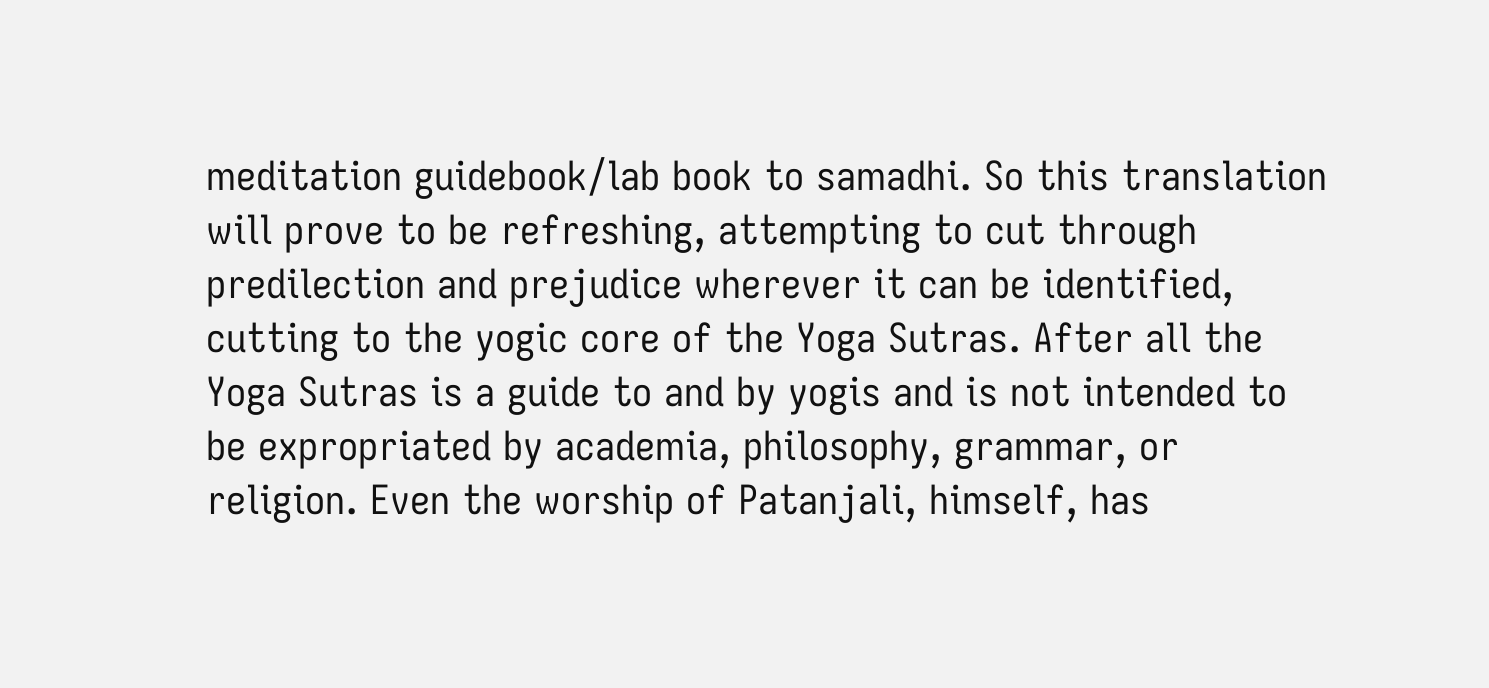meditation guidebook/lab book to samadhi. So this translation will prove to be refreshing, attempting to cut through predilection and prejudice wherever it can be identified, cutting to the yogic core of the Yoga Sutras. After all the Yoga Sutras is a guide to and by yogis and is not intended to be expropriated by academia, philosophy, grammar, or religion. Even the worship of Patanjali, himself, has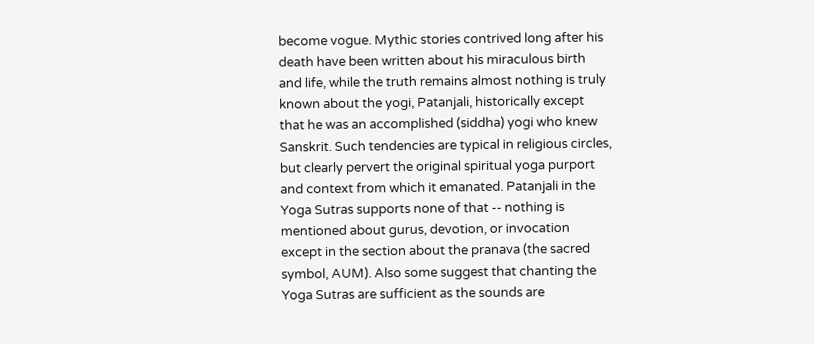become vogue. Mythic stories contrived long after his death have been written about his miraculous birth and life, while the truth remains almost nothing is truly known about the yogi, Patanjali, historically except that he was an accomplished (siddha) yogi who knew Sanskrit. Such tendencies are typical in religious circles, but clearly pervert the original spiritual yoga purport and context from which it emanated. Patanjali in the Yoga Sutras supports none of that -- nothing is mentioned about gurus, devotion, or invocation except in the section about the pranava (the sacred symbol, AUM). Also some suggest that chanting the Yoga Sutras are sufficient as the sounds are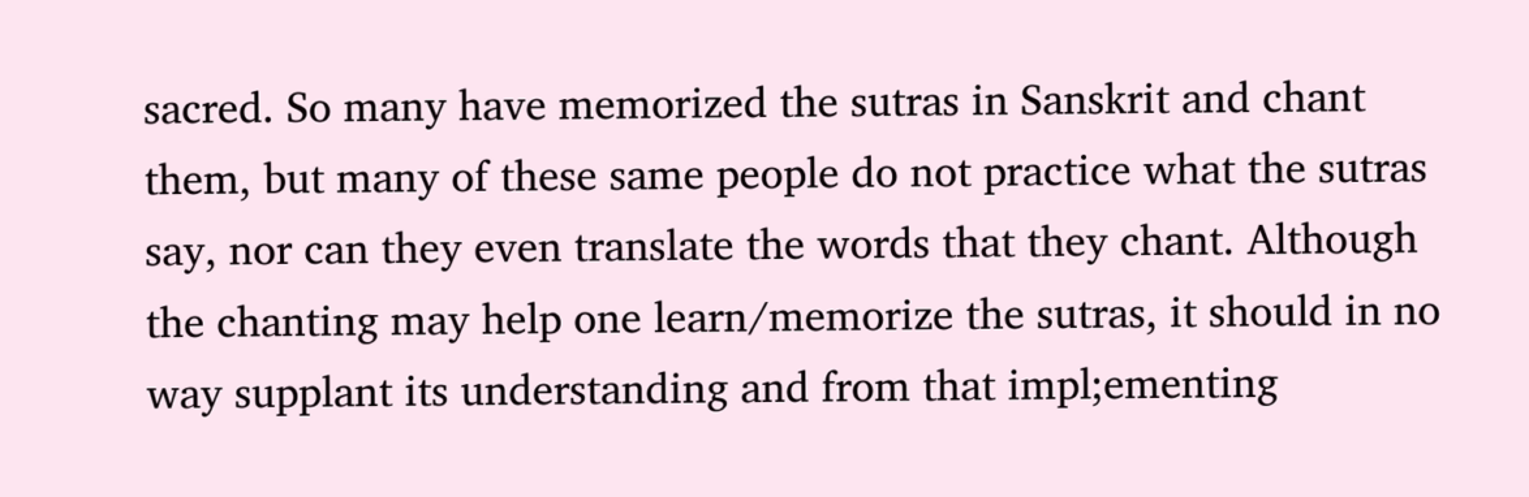sacred. So many have memorized the sutras in Sanskrit and chant them, but many of these same people do not practice what the sutras say, nor can they even translate the words that they chant. Although the chanting may help one learn/memorize the sutras, it should in no way supplant its understanding and from that impl;ementing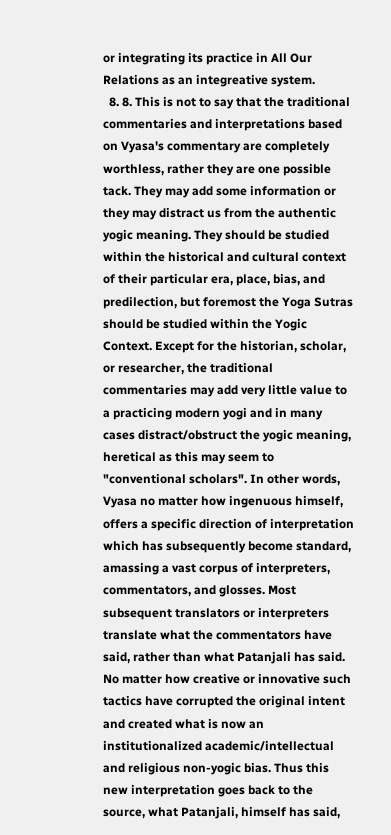or integrating its practice in All Our Relations as an integreative system.
  8. 8. This is not to say that the traditional commentaries and interpretations based on Vyasa's commentary are completely worthless, rather they are one possible tack. They may add some information or they may distract us from the authentic yogic meaning. They should be studied within the historical and cultural context of their particular era, place, bias, and predilection, but foremost the Yoga Sutras should be studied within the Yogic Context. Except for the historian, scholar, or researcher, the traditional commentaries may add very little value to a practicing modern yogi and in many cases distract/obstruct the yogic meaning, heretical as this may seem to "conventional scholars". In other words, Vyasa no matter how ingenuous himself, offers a specific direction of interpretation which has subsequently become standard, amassing a vast corpus of interpreters, commentators, and glosses. Most subsequent translators or interpreters translate what the commentators have said, rather than what Patanjali has said. No matter how creative or innovative such tactics have corrupted the original intent and created what is now an institutionalized academic/intellectual and religious non-yogic bias. Thus this new interpretation goes back to the source, what Patanjali, himself has said,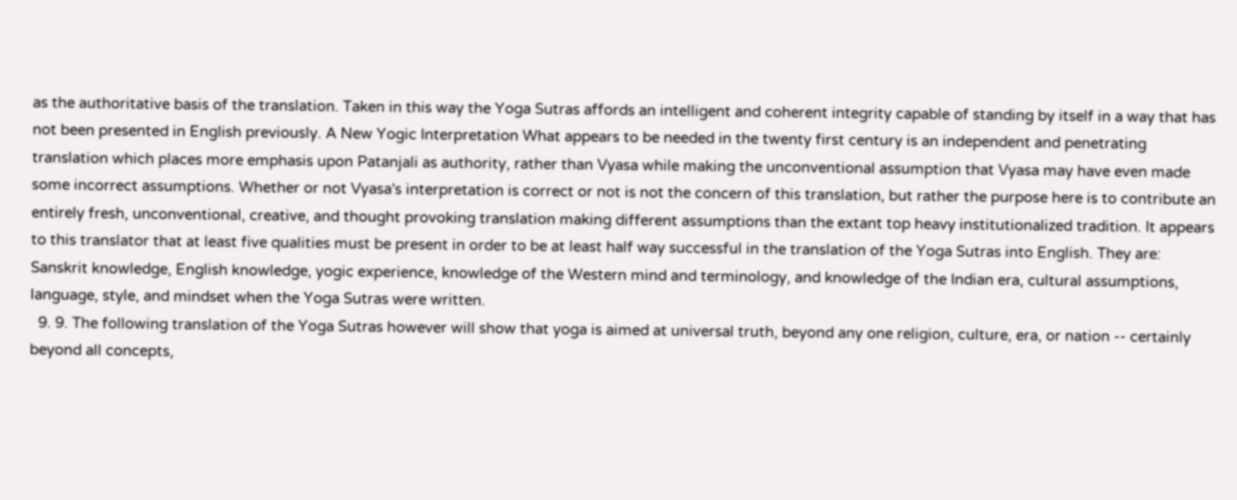as the authoritative basis of the translation. Taken in this way the Yoga Sutras affords an intelligent and coherent integrity capable of standing by itself in a way that has not been presented in English previously. A New Yogic Interpretation What appears to be needed in the twenty first century is an independent and penetrating translation which places more emphasis upon Patanjali as authority, rather than Vyasa while making the unconventional assumption that Vyasa may have even made some incorrect assumptions. Whether or not Vyasa's interpretation is correct or not is not the concern of this translation, but rather the purpose here is to contribute an entirely fresh, unconventional, creative, and thought provoking translation making different assumptions than the extant top heavy institutionalized tradition. It appears to this translator that at least five qualities must be present in order to be at least half way successful in the translation of the Yoga Sutras into English. They are: Sanskrit knowledge, English knowledge, yogic experience, knowledge of the Western mind and terminology, and knowledge of the Indian era, cultural assumptions, language, style, and mindset when the Yoga Sutras were written.
  9. 9. The following translation of the Yoga Sutras however will show that yoga is aimed at universal truth, beyond any one religion, culture, era, or nation -- certainly beyond all concepts,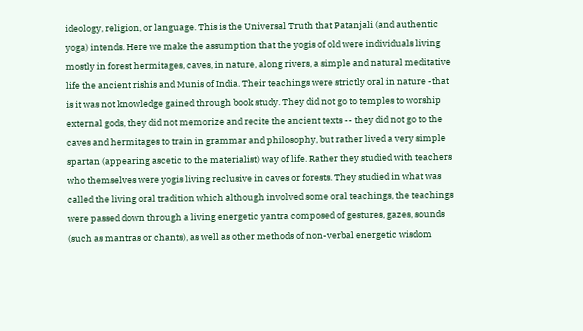ideology, religion, or language. This is the Universal Truth that Patanjali (and authentic yoga) intends. Here we make the assumption that the yogis of old were individuals living mostly in forest hermitages, caves, in nature, along rivers, a simple and natural meditative life the ancient rishis and Munis of India. Their teachings were strictly oral in nature -that is it was not knowledge gained through book study. They did not go to temples to worship external gods, they did not memorize and recite the ancient texts -- they did not go to the caves and hermitages to train in grammar and philosophy, but rather lived a very simple spartan (appearing ascetic to the materialist) way of life. Rather they studied with teachers who themselves were yogis living reclusive in caves or forests. They studied in what was called the living oral tradition which although involved some oral teachings, the teachings were passed down through a living energetic yantra composed of gestures, gazes, sounds (such as mantras or chants), as well as other methods of non-verbal energetic wisdom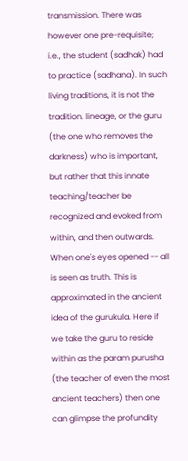transmission. There was however one pre-requisite; i.e., the student (sadhak) had to practice (sadhana). In such living traditions, it is not the tradition. lineage, or the guru (the one who removes the darkness) who is important, but rather that this innate teaching/teacher be recognized and evoked from within, and then outwards. When one's eyes opened -- all is seen as truth. This is approximated in the ancient idea of the gurukula. Here if we take the guru to reside within as the param purusha (the teacher of even the most ancient teachers) then one can glimpse the profundity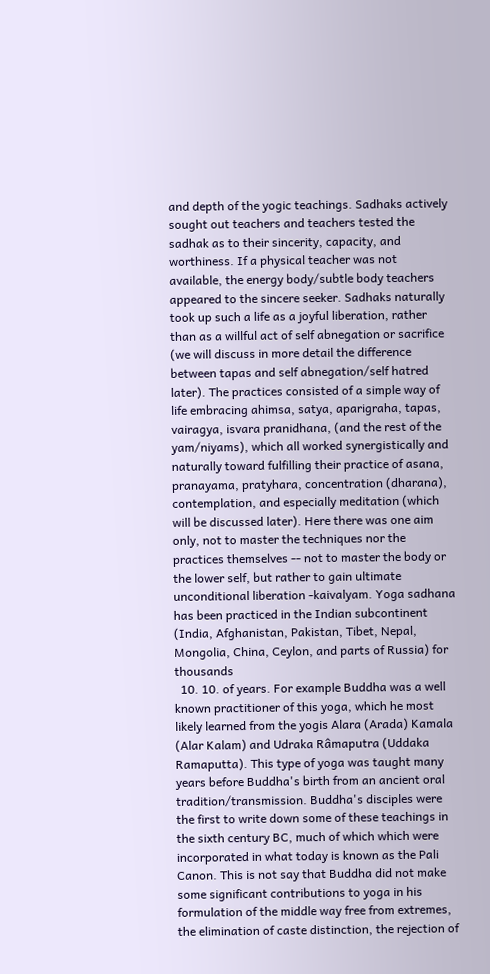and depth of the yogic teachings. Sadhaks actively sought out teachers and teachers tested the sadhak as to their sincerity, capacity, and worthiness. If a physical teacher was not available, the energy body/subtle body teachers appeared to the sincere seeker. Sadhaks naturally took up such a life as a joyful liberation, rather than as a willful act of self abnegation or sacrifice (we will discuss in more detail the difference between tapas and self abnegation/self hatred later). The practices consisted of a simple way of life embracing ahimsa, satya, aparigraha, tapas, vairagya, isvara pranidhana, (and the rest of the yam/niyams), which all worked synergistically and naturally toward fulfilling their practice of asana, pranayama, pratyhara, concentration (dharana), contemplation, and especially meditation (which will be discussed later). Here there was one aim only, not to master the techniques nor the practices themselves -- not to master the body or the lower self, but rather to gain ultimate unconditional liberation -kaivalyam. Yoga sadhana has been practiced in the Indian subcontinent (India, Afghanistan, Pakistan, Tibet, Nepal, Mongolia, China, Ceylon, and parts of Russia) for thousands
  10. 10. of years. For example Buddha was a well known practitioner of this yoga, which he most likely learned from the yogis Alara (Arada) Kamala (Alar Kalam) and Udraka Râmaputra (Uddaka Ramaputta). This type of yoga was taught many years before Buddha's birth from an ancient oral tradition/transmission. Buddha's disciples were the first to write down some of these teachings in the sixth century BC, much of which which were incorporated in what today is known as the Pali Canon. This is not say that Buddha did not make some significant contributions to yoga in his formulation of the middle way free from extremes, the elimination of caste distinction, the rejection of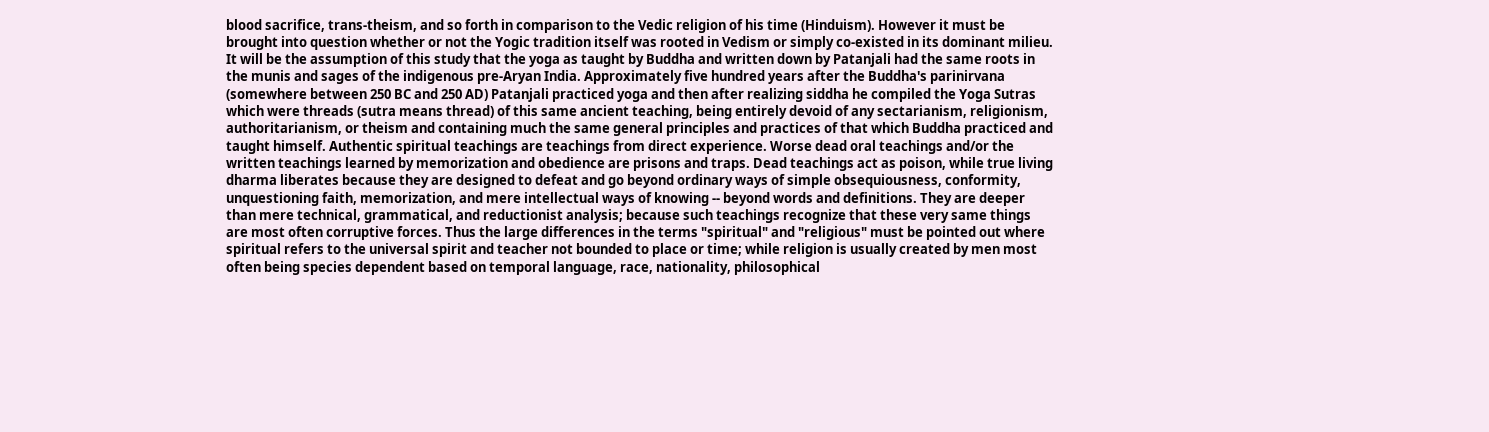blood sacrifice, trans-theism, and so forth in comparison to the Vedic religion of his time (Hinduism). However it must be brought into question whether or not the Yogic tradition itself was rooted in Vedism or simply co-existed in its dominant milieu. It will be the assumption of this study that the yoga as taught by Buddha and written down by Patanjali had the same roots in the munis and sages of the indigenous pre-Aryan India. Approximately five hundred years after the Buddha's parinirvana (somewhere between 250 BC and 250 AD) Patanjali practiced yoga and then after realizing siddha he compiled the Yoga Sutras which were threads (sutra means thread) of this same ancient teaching, being entirely devoid of any sectarianism, religionism, authoritarianism, or theism and containing much the same general principles and practices of that which Buddha practiced and taught himself. Authentic spiritual teachings are teachings from direct experience. Worse dead oral teachings and/or the written teachings learned by memorization and obedience are prisons and traps. Dead teachings act as poison, while true living dharma liberates because they are designed to defeat and go beyond ordinary ways of simple obsequiousness, conformity, unquestioning faith, memorization, and mere intellectual ways of knowing -- beyond words and definitions. They are deeper than mere technical, grammatical, and reductionist analysis; because such teachings recognize that these very same things are most often corruptive forces. Thus the large differences in the terms "spiritual" and "religious" must be pointed out where spiritual refers to the universal spirit and teacher not bounded to place or time; while religion is usually created by men most often being species dependent based on temporal language, race, nationality, philosophical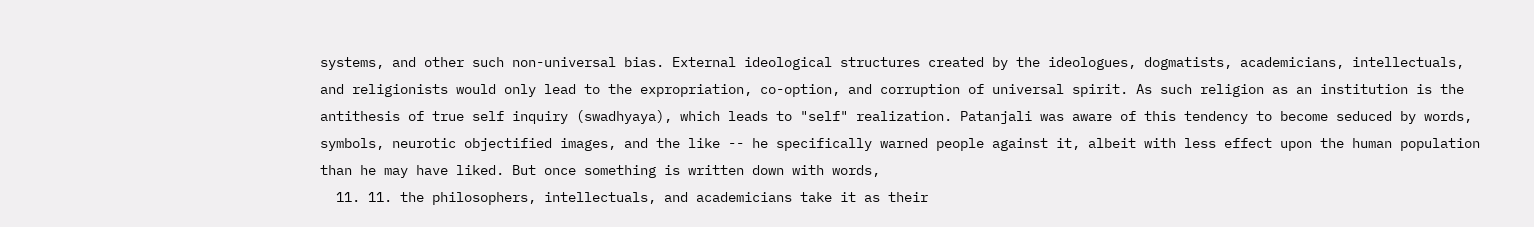systems, and other such non-universal bias. External ideological structures created by the ideologues, dogmatists, academicians, intellectuals, and religionists would only lead to the expropriation, co-option, and corruption of universal spirit. As such religion as an institution is the antithesis of true self inquiry (swadhyaya), which leads to "self" realization. Patanjali was aware of this tendency to become seduced by words, symbols, neurotic objectified images, and the like -- he specifically warned people against it, albeit with less effect upon the human population than he may have liked. But once something is written down with words,
  11. 11. the philosophers, intellectuals, and academicians take it as their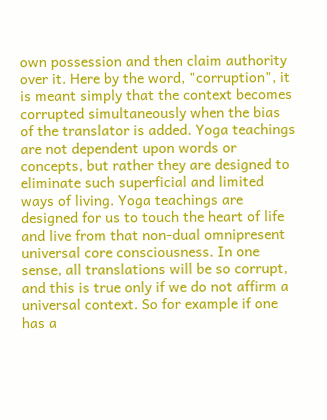own possession and then claim authority over it. Here by the word, "corruption", it is meant simply that the context becomes corrupted simultaneously when the bias of the translator is added. Yoga teachings are not dependent upon words or concepts, but rather they are designed to eliminate such superficial and limited ways of living. Yoga teachings are designed for us to touch the heart of life and live from that non-dual omnipresent universal core consciousness. In one sense, all translations will be so corrupt, and this is true only if we do not affirm a universal context. So for example if one has a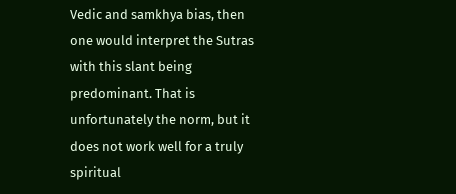Vedic and samkhya bias, then one would interpret the Sutras with this slant being predominant. That is unfortunately the norm, but it does not work well for a truly spiritual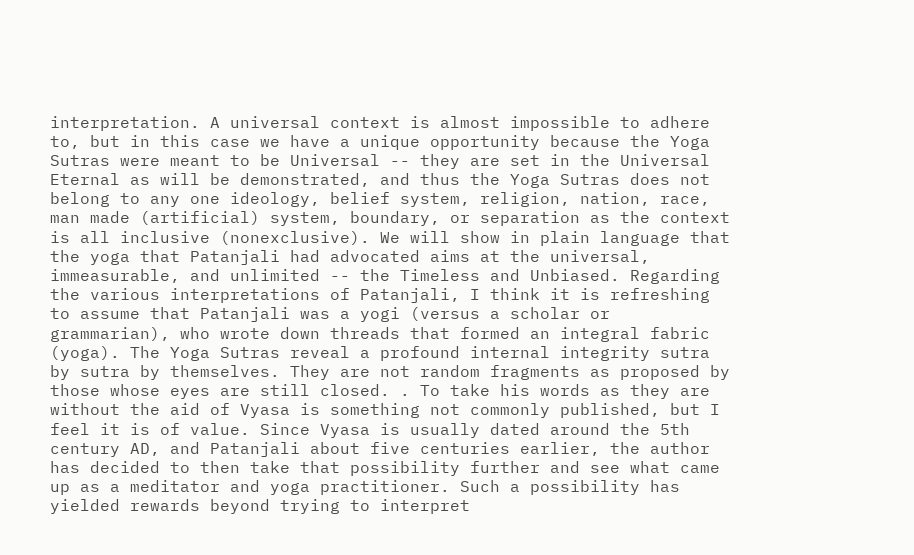interpretation. A universal context is almost impossible to adhere to, but in this case we have a unique opportunity because the Yoga Sutras were meant to be Universal -- they are set in the Universal Eternal as will be demonstrated, and thus the Yoga Sutras does not belong to any one ideology, belief system, religion, nation, race, man made (artificial) system, boundary, or separation as the context is all inclusive (nonexclusive). We will show in plain language that the yoga that Patanjali had advocated aims at the universal, immeasurable, and unlimited -- the Timeless and Unbiased. Regarding the various interpretations of Patanjali, I think it is refreshing to assume that Patanjali was a yogi (versus a scholar or grammarian), who wrote down threads that formed an integral fabric (yoga). The Yoga Sutras reveal a profound internal integrity sutra by sutra by themselves. They are not random fragments as proposed by those whose eyes are still closed. . To take his words as they are without the aid of Vyasa is something not commonly published, but I feel it is of value. Since Vyasa is usually dated around the 5th century AD, and Patanjali about five centuries earlier, the author has decided to then take that possibility further and see what came up as a meditator and yoga practitioner. Such a possibility has yielded rewards beyond trying to interpret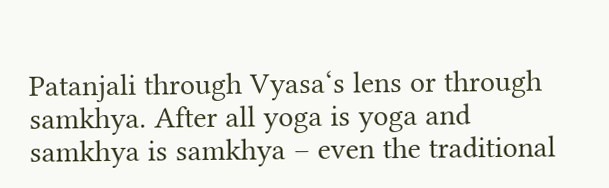Patanjali through Vyasa‘s lens or through samkhya. After all yoga is yoga and samkhya is samkhya – even the traditional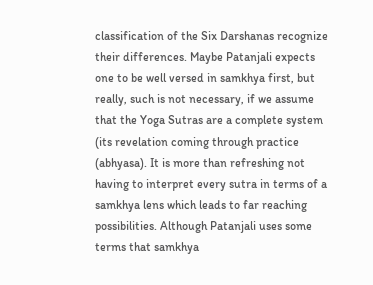classification of the Six Darshanas recognize their differences. Maybe Patanjali expects one to be well versed in samkhya first, but really, such is not necessary, if we assume that the Yoga Sutras are a complete system (its revelation coming through practice (abhyasa). It is more than refreshing not having to interpret every sutra in terms of a samkhya lens which leads to far reaching possibilities. Although Patanjali uses some terms that samkhya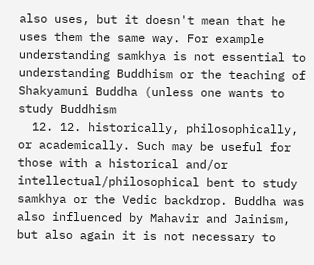also uses, but it doesn't mean that he uses them the same way. For example understanding samkhya is not essential to understanding Buddhism or the teaching of Shakyamuni Buddha (unless one wants to study Buddhism
  12. 12. historically, philosophically, or academically. Such may be useful for those with a historical and/or intellectual/philosophical bent to study samkhya or the Vedic backdrop. Buddha was also influenced by Mahavir and Jainism, but also again it is not necessary to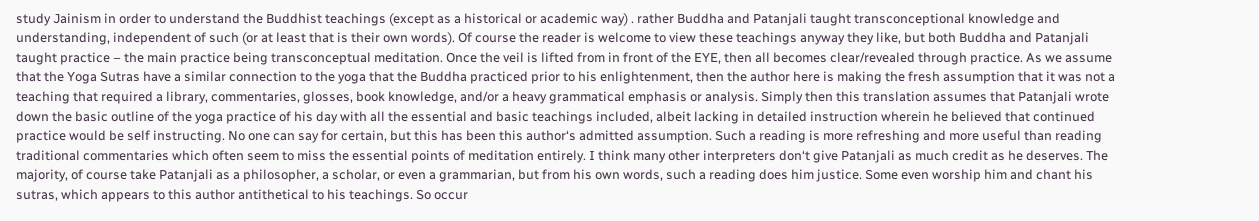study Jainism in order to understand the Buddhist teachings (except as a historical or academic way) . rather Buddha and Patanjali taught transconceptional knowledge and understanding, independent of such (or at least that is their own words). Of course the reader is welcome to view these teachings anyway they like, but both Buddha and Patanjali taught practice – the main practice being transconceptual meditation. Once the veil is lifted from in front of the EYE, then all becomes clear/revealed through practice. As we assume that the Yoga Sutras have a similar connection to the yoga that the Buddha practiced prior to his enlightenment, then the author here is making the fresh assumption that it was not a teaching that required a library, commentaries, glosses, book knowledge, and/or a heavy grammatical emphasis or analysis. Simply then this translation assumes that Patanjali wrote down the basic outline of the yoga practice of his day with all the essential and basic teachings included, albeit lacking in detailed instruction wherein he believed that continued practice would be self instructing. No one can say for certain, but this has been this author‘s admitted assumption. Such a reading is more refreshing and more useful than reading traditional commentaries which often seem to miss the essential points of meditation entirely. I think many other interpreters don‘t give Patanjali as much credit as he deserves. The majority, of course take Patanjali as a philosopher, a scholar, or even a grammarian, but from his own words, such a reading does him justice. Some even worship him and chant his sutras, which appears to this author antithetical to his teachings. So occur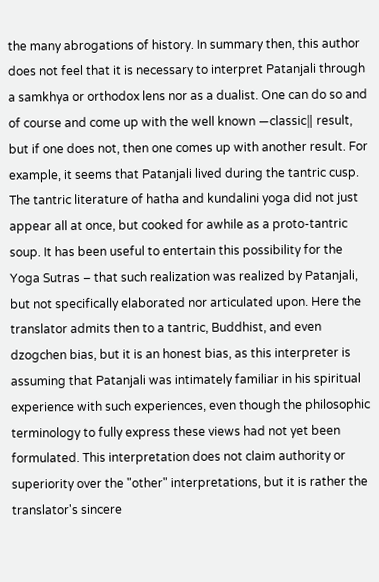the many abrogations of history. In summary then, this author does not feel that it is necessary to interpret Patanjali through a samkhya or orthodox lens nor as a dualist. One can do so and of course and come up with the well known ―classic‖ result, but if one does not, then one comes up with another result. For example, it seems that Patanjali lived during the tantric cusp. The tantric literature of hatha and kundalini yoga did not just appear all at once, but cooked for awhile as a proto-tantric soup. It has been useful to entertain this possibility for the Yoga Sutras – that such realization was realized by Patanjali, but not specifically elaborated nor articulated upon. Here the translator admits then to a tantric, Buddhist, and even dzogchen bias, but it is an honest bias, as this interpreter is assuming that Patanjali was intimately familiar in his spiritual experience with such experiences, even though the philosophic terminology to fully express these views had not yet been formulated. This interpretation does not claim authority or superiority over the "other" interpretations, but it is rather the translator's sincere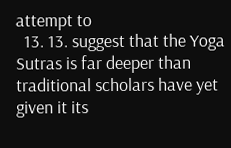attempt to
  13. 13. suggest that the Yoga Sutras is far deeper than traditional scholars have yet given it its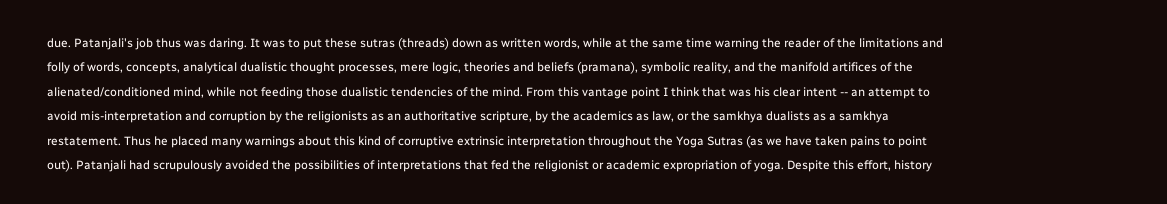due. Patanjali's job thus was daring. It was to put these sutras (threads) down as written words, while at the same time warning the reader of the limitations and folly of words, concepts, analytical dualistic thought processes, mere logic, theories and beliefs (pramana), symbolic reality, and the manifold artifices of the alienated/conditioned mind, while not feeding those dualistic tendencies of the mind. From this vantage point I think that was his clear intent -- an attempt to avoid mis-interpretation and corruption by the religionists as an authoritative scripture, by the academics as law, or the samkhya dualists as a samkhya restatement. Thus he placed many warnings about this kind of corruptive extrinsic interpretation throughout the Yoga Sutras (as we have taken pains to point out). Patanjali had scrupulously avoided the possibilities of interpretations that fed the religionist or academic expropriation of yoga. Despite this effort, history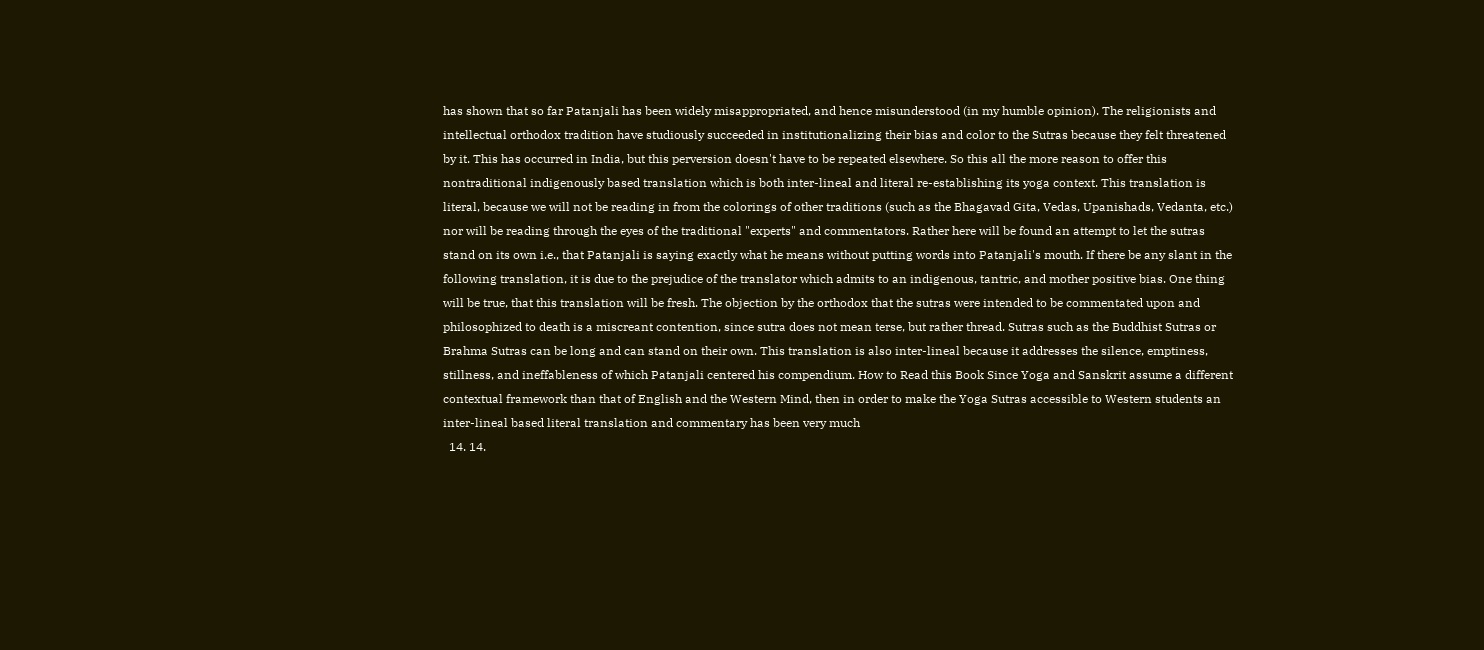has shown that so far Patanjali has been widely misappropriated, and hence misunderstood (in my humble opinion). The religionists and intellectual orthodox tradition have studiously succeeded in institutionalizing their bias and color to the Sutras because they felt threatened by it. This has occurred in India, but this perversion doesn't have to be repeated elsewhere. So this all the more reason to offer this nontraditional indigenously based translation which is both inter-lineal and literal re-establishing its yoga context. This translation is literal, because we will not be reading in from the colorings of other traditions (such as the Bhagavad Gita, Vedas, Upanishads, Vedanta, etc.) nor will be reading through the eyes of the traditional "experts" and commentators. Rather here will be found an attempt to let the sutras stand on its own i.e., that Patanjali is saying exactly what he means without putting words into Patanjali's mouth. If there be any slant in the following translation, it is due to the prejudice of the translator which admits to an indigenous, tantric, and mother positive bias. One thing will be true, that this translation will be fresh. The objection by the orthodox that the sutras were intended to be commentated upon and philosophized to death is a miscreant contention, since sutra does not mean terse, but rather thread. Sutras such as the Buddhist Sutras or Brahma Sutras can be long and can stand on their own. This translation is also inter-lineal because it addresses the silence, emptiness, stillness, and ineffableness of which Patanjali centered his compendium. How to Read this Book Since Yoga and Sanskrit assume a different contextual framework than that of English and the Western Mind, then in order to make the Yoga Sutras accessible to Western students an inter-lineal based literal translation and commentary has been very much
  14. 14.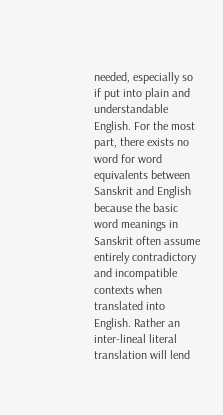needed, especially so if put into plain and understandable English. For the most part, there exists no word for word equivalents between Sanskrit and English because the basic word meanings in Sanskrit often assume entirely contradictory and incompatible contexts when translated into English. Rather an inter-lineal literal translation will lend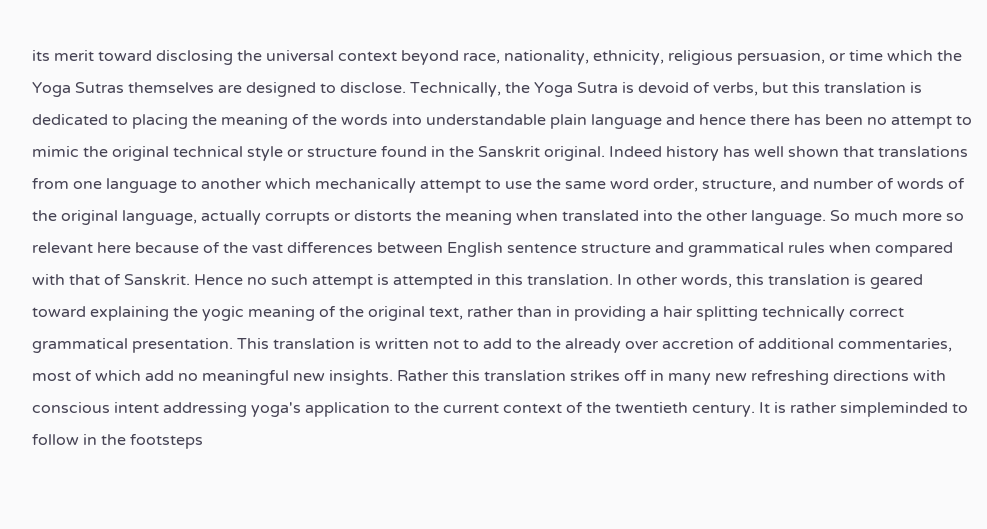its merit toward disclosing the universal context beyond race, nationality, ethnicity, religious persuasion, or time which the Yoga Sutras themselves are designed to disclose. Technically, the Yoga Sutra is devoid of verbs, but this translation is dedicated to placing the meaning of the words into understandable plain language and hence there has been no attempt to mimic the original technical style or structure found in the Sanskrit original. Indeed history has well shown that translations from one language to another which mechanically attempt to use the same word order, structure, and number of words of the original language, actually corrupts or distorts the meaning when translated into the other language. So much more so relevant here because of the vast differences between English sentence structure and grammatical rules when compared with that of Sanskrit. Hence no such attempt is attempted in this translation. In other words, this translation is geared toward explaining the yogic meaning of the original text, rather than in providing a hair splitting technically correct grammatical presentation. This translation is written not to add to the already over accretion of additional commentaries, most of which add no meaningful new insights. Rather this translation strikes off in many new refreshing directions with conscious intent addressing yoga's application to the current context of the twentieth century. It is rather simpleminded to follow in the footsteps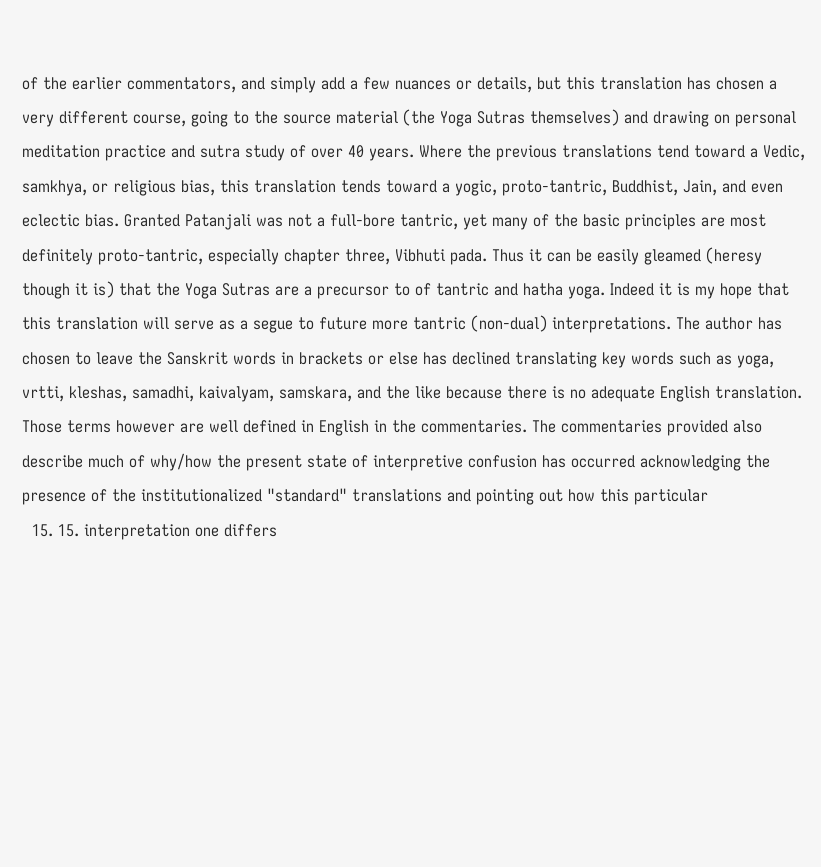of the earlier commentators, and simply add a few nuances or details, but this translation has chosen a very different course, going to the source material (the Yoga Sutras themselves) and drawing on personal meditation practice and sutra study of over 40 years. Where the previous translations tend toward a Vedic, samkhya, or religious bias, this translation tends toward a yogic, proto-tantric, Buddhist, Jain, and even eclectic bias. Granted Patanjali was not a full-bore tantric, yet many of the basic principles are most definitely proto-tantric, especially chapter three, Vibhuti pada. Thus it can be easily gleamed (heresy though it is) that the Yoga Sutras are a precursor to of tantric and hatha yoga. Indeed it is my hope that this translation will serve as a segue to future more tantric (non-dual) interpretations. The author has chosen to leave the Sanskrit words in brackets or else has declined translating key words such as yoga, vrtti, kleshas, samadhi, kaivalyam, samskara, and the like because there is no adequate English translation. Those terms however are well defined in English in the commentaries. The commentaries provided also describe much of why/how the present state of interpretive confusion has occurred acknowledging the presence of the institutionalized "standard" translations and pointing out how this particular
  15. 15. interpretation one differs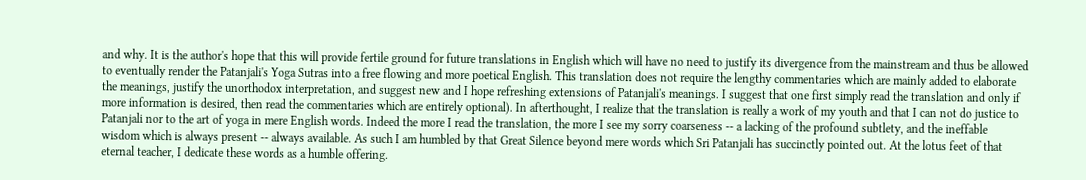and why. It is the author's hope that this will provide fertile ground for future translations in English which will have no need to justify its divergence from the mainstream and thus be allowed to eventually render the Patanjali's Yoga Sutras into a free flowing and more poetical English. This translation does not require the lengthy commentaries which are mainly added to elaborate the meanings, justify the unorthodox interpretation, and suggest new and I hope refreshing extensions of Patanjali's meanings. I suggest that one first simply read the translation and only if more information is desired, then read the commentaries which are entirely optional). In afterthought, I realize that the translation is really a work of my youth and that I can not do justice to Patanjali nor to the art of yoga in mere English words. Indeed the more I read the translation, the more I see my sorry coarseness -- a lacking of the profound subtlety, and the ineffable wisdom which is always present -- always available. As such I am humbled by that Great Silence beyond mere words which Sri Patanjali has succinctly pointed out. At the lotus feet of that eternal teacher, I dedicate these words as a humble offering.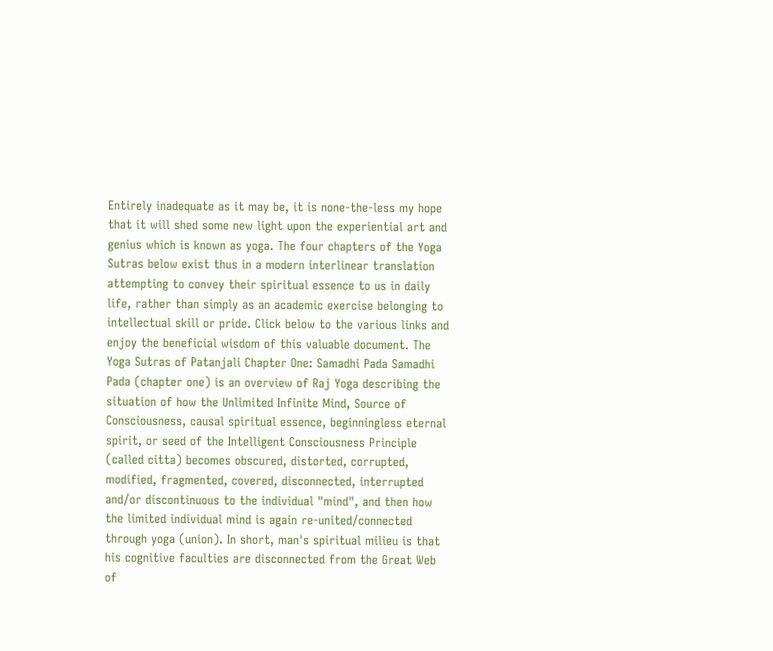Entirely inadequate as it may be, it is none-the-less my hope that it will shed some new light upon the experiential art and genius which is known as yoga. The four chapters of the Yoga Sutras below exist thus in a modern interlinear translation attempting to convey their spiritual essence to us in daily life, rather than simply as an academic exercise belonging to intellectual skill or pride. Click below to the various links and enjoy the beneficial wisdom of this valuable document. The Yoga Sutras of Patanjali Chapter One: Samadhi Pada Samadhi Pada (chapter one) is an overview of Raj Yoga describing the situation of how the Unlimited Infinite Mind, Source of Consciousness, causal spiritual essence, beginningless eternal spirit, or seed of the Intelligent Consciousness Principle (called citta) becomes obscured, distorted, corrupted, modified, fragmented, covered, disconnected, interrupted and/or discontinuous to the individual "mind", and then how the limited individual mind is again re-united/connected through yoga (union). In short, man's spiritual milieu is that his cognitive faculties are disconnected from the Great Web of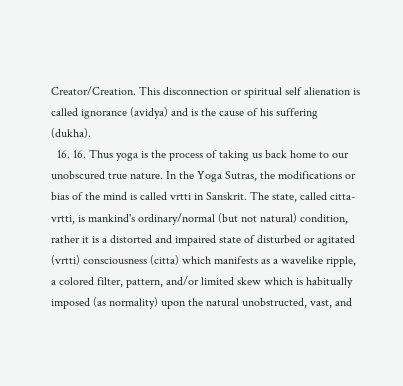Creator/Creation. This disconnection or spiritual self alienation is called ignorance (avidya) and is the cause of his suffering (dukha).
  16. 16. Thus yoga is the process of taking us back home to our unobscured true nature. In the Yoga Sutras, the modifications or bias of the mind is called vrtti in Sanskrit. The state, called citta-vrtti, is mankind's ordinary/normal (but not natural) condition, rather it is a distorted and impaired state of disturbed or agitated (vrtti) consciousness (citta) which manifests as a wavelike ripple, a colored filter, pattern, and/or limited skew which is habitually imposed (as normality) upon the natural unobstructed, vast, and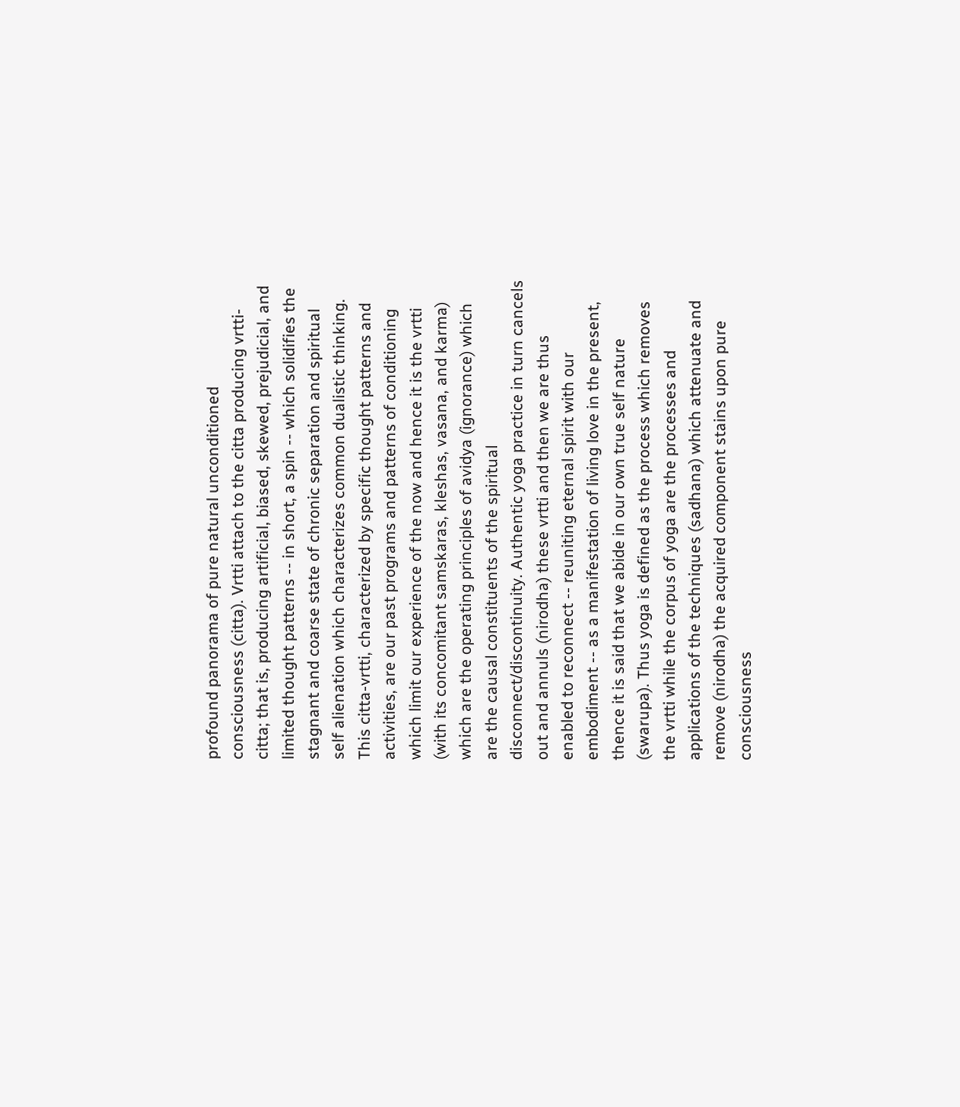profound panorama of pure natural unconditioned consciousness (citta). Vrtti attach to the citta producing vrtti-citta; that is, producing artificial, biased, skewed, prejudicial, and limited thought patterns -- in short, a spin -- which solidifies the stagnant and coarse state of chronic separation and spiritual self alienation which characterizes common dualistic thinking. This citta-vrtti, characterized by specific thought patterns and activities, are our past programs and patterns of conditioning which limit our experience of the now and hence it is the vrtti (with its concomitant samskaras, kleshas, vasana, and karma) which are the operating principles of avidya (ignorance) which are the causal constituents of the spiritual disconnect/discontinuity. Authentic yoga practice in turn cancels out and annuls (nirodha) these vrtti and then we are thus enabled to reconnect -- reuniting eternal spirit with our embodiment -- as a manifestation of living love in the present, thence it is said that we abide in our own true self nature (swarupa). Thus yoga is defined as the process which removes the vrtti while the corpus of yoga are the processes and applications of the techniques (sadhana) which attenuate and remove (nirodha) the acquired component stains upon pure consciousness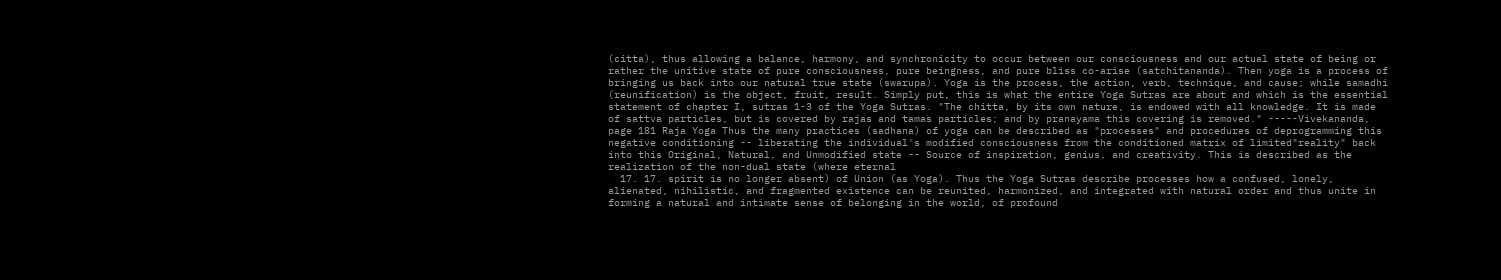(citta), thus allowing a balance, harmony, and synchronicity to occur between our consciousness and our actual state of being or rather the unitive state of pure consciousness, pure beingness, and pure bliss co-arise (satchitananda). Then yoga is a process of bringing us back into our natural true state (swarupa). Yoga is the process, the action, verb, technique, and cause; while samadhi (reunification) is the object, fruit, result. Simply put, this is what the entire Yoga Sutras are about and which is the essential statement of chapter I, sutras 1-3 of the Yoga Sutras. "The chitta, by its own nature, is endowed with all knowledge. It is made of sattva particles, but is covered by rajas and tamas particles; and by pranayama this covering is removed." -----Vivekananda, page 181 Raja Yoga Thus the many practices (sadhana) of yoga can be described as "processes" and procedures of deprogramming this negative conditioning -- liberating the individual's modified consciousness from the conditioned matrix of limited"reality" back into this Original, Natural, and Unmodified state -- Source of inspiration, genius, and creativity. This is described as the realization of the non-dual state (where eternal
  17. 17. spirit is no longer absent) of Union (as Yoga). Thus the Yoga Sutras describe processes how a confused, lonely, alienated, nihilistic, and fragmented existence can be reunited, harmonized, and integrated with natural order and thus unite in forming a natural and intimate sense of belonging in the world, of profound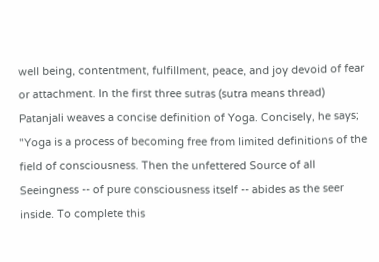well being, contentment, fulfillment, peace, and joy devoid of fear or attachment. In the first three sutras (sutra means thread) Patanjali weaves a concise definition of Yoga. Concisely, he says; "Yoga is a process of becoming free from limited definitions of the field of consciousness. Then the unfettered Source of all Seeingness -- of pure consciousness itself -- abides as the seer inside. To complete this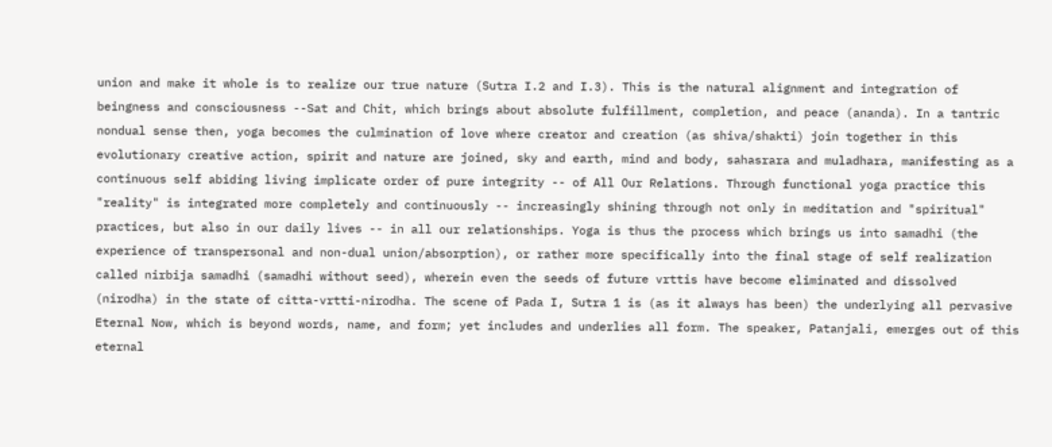union and make it whole is to realize our true nature (Sutra I.2 and I.3). This is the natural alignment and integration of beingness and consciousness --Sat and Chit, which brings about absolute fulfillment, completion, and peace (ananda). In a tantric nondual sense then, yoga becomes the culmination of love where creator and creation (as shiva/shakti) join together in this evolutionary creative action, spirit and nature are joined, sky and earth, mind and body, sahasrara and muladhara, manifesting as a continuous self abiding living implicate order of pure integrity -- of All Our Relations. Through functional yoga practice this "reality" is integrated more completely and continuously -- increasingly shining through not only in meditation and "spiritual" practices, but also in our daily lives -- in all our relationships. Yoga is thus the process which brings us into samadhi (the experience of transpersonal and non-dual union/absorption), or rather more specifically into the final stage of self realization called nirbija samadhi (samadhi without seed), wherein even the seeds of future vrttis have become eliminated and dissolved (nirodha) in the state of citta-vrtti-nirodha. The scene of Pada I, Sutra 1 is (as it always has been) the underlying all pervasive Eternal Now, which is beyond words, name, and form; yet includes and underlies all form. The speaker, Patanjali, emerges out of this eternal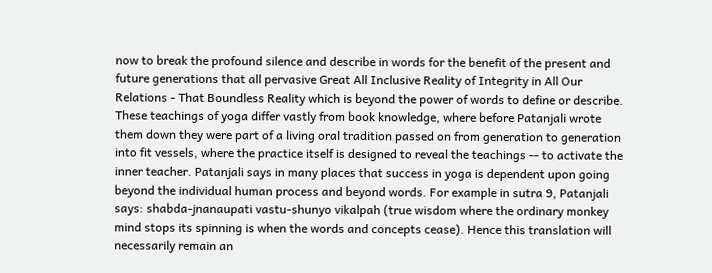now to break the profound silence and describe in words for the benefit of the present and future generations that all pervasive Great All Inclusive Reality of Integrity in All Our Relations - That Boundless Reality which is beyond the power of words to define or describe. These teachings of yoga differ vastly from book knowledge, where before Patanjali wrote them down they were part of a living oral tradition passed on from generation to generation into fit vessels, where the practice itself is designed to reveal the teachings -- to activate the inner teacher. Patanjali says in many places that success in yoga is dependent upon going beyond the individual human process and beyond words. For example in sutra 9, Patanjali says: shabda-jnanaupati vastu-shunyo vikalpah (true wisdom where the ordinary monkey mind stops its spinning is when the words and concepts cease). Hence this translation will necessarily remain an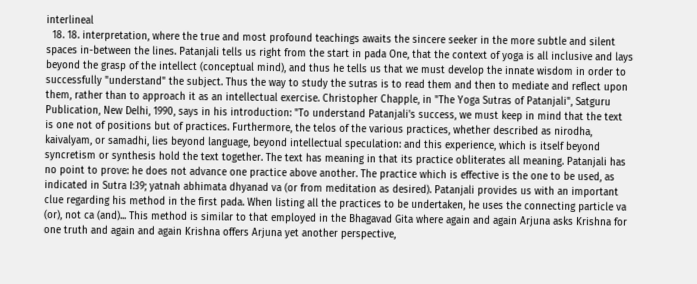interlineal
  18. 18. interpretation, where the true and most profound teachings awaits the sincere seeker in the more subtle and silent spaces in-between the lines. Patanjali tells us right from the start in pada One, that the context of yoga is all inclusive and lays beyond the grasp of the intellect (conceptual mind), and thus he tells us that we must develop the innate wisdom in order to successfully "understand" the subject. Thus the way to study the sutras is to read them and then to mediate and reflect upon them, rather than to approach it as an intellectual exercise. Christopher Chapple, in "The Yoga Sutras of Patanjali", Satguru Publication, New Delhi, 1990, says in his introduction: "To understand Patanjali's success, we must keep in mind that the text is one not of positions but of practices. Furthermore, the telos of the various practices, whether described as nirodha, kaivalyam, or samadhi, lies beyond language, beyond intellectual speculation: and this experience, which is itself beyond syncretism or synthesis hold the text together. The text has meaning in that its practice obliterates all meaning. Patanjali has no point to prove: he does not advance one practice above another. The practice which is effective is the one to be used, as indicated in Sutra I:39; yatnah abhimata dhyanad va (or from meditation as desired). Patanjali provides us with an important clue regarding his method in the first pada. When listing all the practices to be undertaken, he uses the connecting particle va (or), not ca (and)... This method is similar to that employed in the Bhagavad Gita where again and again Arjuna asks Krishna for one truth and again and again Krishna offers Arjuna yet another perspective,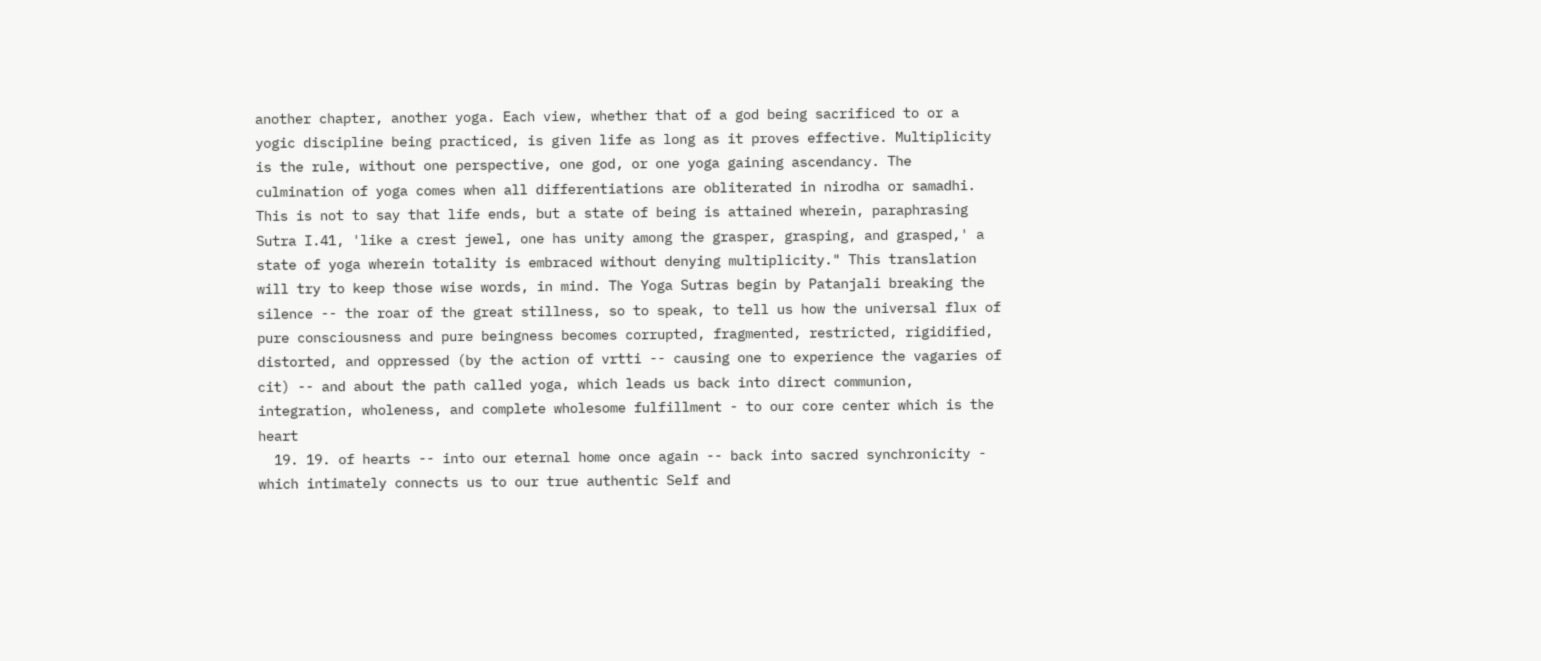another chapter, another yoga. Each view, whether that of a god being sacrificed to or a yogic discipline being practiced, is given life as long as it proves effective. Multiplicity is the rule, without one perspective, one god, or one yoga gaining ascendancy. The culmination of yoga comes when all differentiations are obliterated in nirodha or samadhi. This is not to say that life ends, but a state of being is attained wherein, paraphrasing Sutra I.41, 'like a crest jewel, one has unity among the grasper, grasping, and grasped,' a state of yoga wherein totality is embraced without denying multiplicity." This translation will try to keep those wise words, in mind. The Yoga Sutras begin by Patanjali breaking the silence -- the roar of the great stillness, so to speak, to tell us how the universal flux of pure consciousness and pure beingness becomes corrupted, fragmented, restricted, rigidified, distorted, and oppressed (by the action of vrtti -- causing one to experience the vagaries of cit) -- and about the path called yoga, which leads us back into direct communion, integration, wholeness, and complete wholesome fulfillment - to our core center which is the heart
  19. 19. of hearts -- into our eternal home once again -- back into sacred synchronicity - which intimately connects us to our true authentic Self and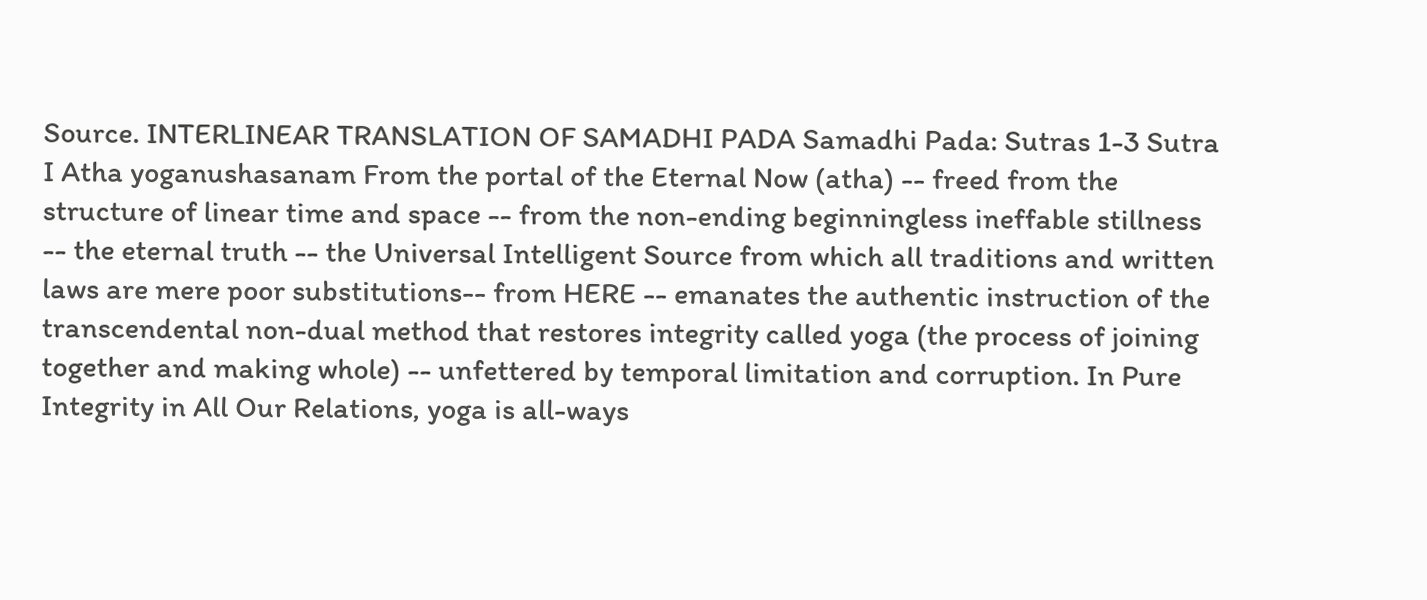Source. INTERLINEAR TRANSLATION OF SAMADHI PADA Samadhi Pada: Sutras 1-3 Sutra I Atha yoganushasanam From the portal of the Eternal Now (atha) -- freed from the structure of linear time and space -- from the non-ending beginningless ineffable stillness -- the eternal truth -- the Universal Intelligent Source from which all traditions and written laws are mere poor substitutions-- from HERE -- emanates the authentic instruction of the transcendental non-dual method that restores integrity called yoga (the process of joining together and making whole) -- unfettered by temporal limitation and corruption. In Pure Integrity in All Our Relations, yoga is all-ways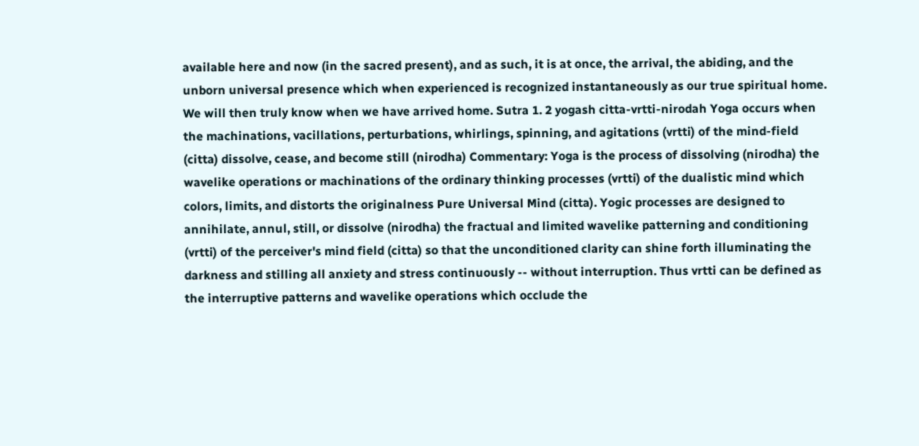available here and now (in the sacred present), and as such, it is at once, the arrival, the abiding, and the unborn universal presence which when experienced is recognized instantaneously as our true spiritual home. We will then truly know when we have arrived home. Sutra 1. 2 yogash citta-vrtti-nirodah Yoga occurs when the machinations, vacillations, perturbations, whirlings, spinning, and agitations (vrtti) of the mind-field (citta) dissolve, cease, and become still (nirodha) Commentary: Yoga is the process of dissolving (nirodha) the wavelike operations or machinations of the ordinary thinking processes (vrtti) of the dualistic mind which colors, limits, and distorts the originalness Pure Universal Mind (citta). Yogic processes are designed to annihilate, annul, still, or dissolve (nirodha) the fractual and limited wavelike patterning and conditioning (vrtti) of the perceiver's mind field (citta) so that the unconditioned clarity can shine forth illuminating the darkness and stilling all anxiety and stress continuously -- without interruption. Thus vrtti can be defined as the interruptive patterns and wavelike operations which occlude the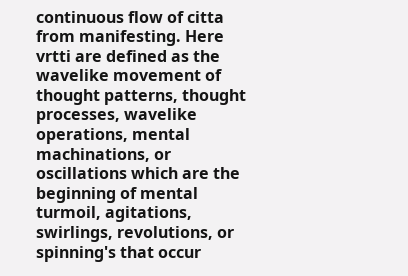continuous flow of citta from manifesting. Here vrtti are defined as the wavelike movement of thought patterns, thought processes, wavelike operations, mental machinations, or oscillations which are the beginning of mental turmoil, agitations, swirlings, revolutions, or spinning's that occur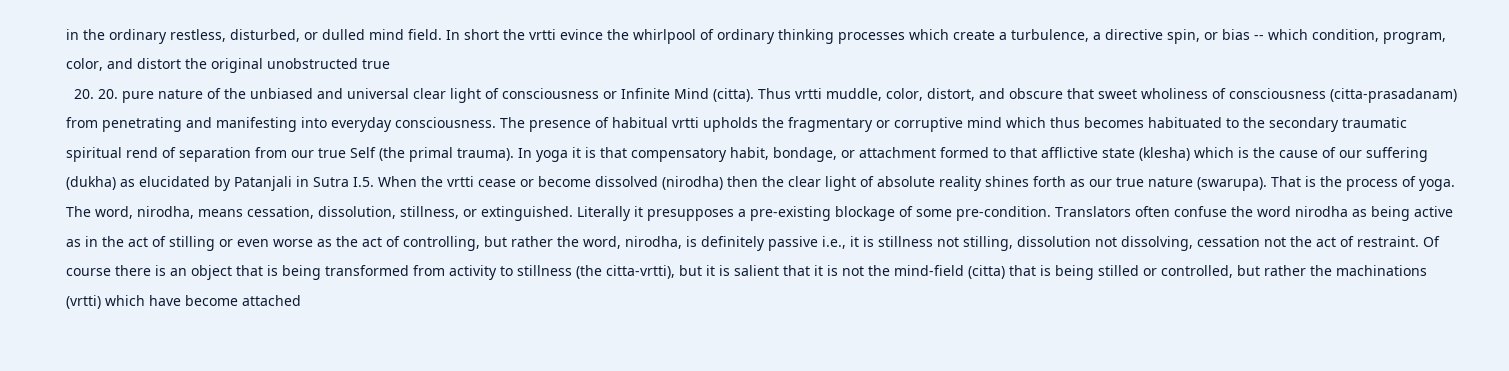in the ordinary restless, disturbed, or dulled mind field. In short the vrtti evince the whirlpool of ordinary thinking processes which create a turbulence, a directive spin, or bias -- which condition, program, color, and distort the original unobstructed true
  20. 20. pure nature of the unbiased and universal clear light of consciousness or Infinite Mind (citta). Thus vrtti muddle, color, distort, and obscure that sweet wholiness of consciousness (citta-prasadanam) from penetrating and manifesting into everyday consciousness. The presence of habitual vrtti upholds the fragmentary or corruptive mind which thus becomes habituated to the secondary traumatic spiritual rend of separation from our true Self (the primal trauma). In yoga it is that compensatory habit, bondage, or attachment formed to that afflictive state (klesha) which is the cause of our suffering (dukha) as elucidated by Patanjali in Sutra I.5. When the vrtti cease or become dissolved (nirodha) then the clear light of absolute reality shines forth as our true nature (swarupa). That is the process of yoga. The word, nirodha, means cessation, dissolution, stillness, or extinguished. Literally it presupposes a pre-existing blockage of some pre-condition. Translators often confuse the word nirodha as being active as in the act of stilling or even worse as the act of controlling, but rather the word, nirodha, is definitely passive i.e., it is stillness not stilling, dissolution not dissolving, cessation not the act of restraint. Of course there is an object that is being transformed from activity to stillness (the citta-vrtti), but it is salient that it is not the mind-field (citta) that is being stilled or controlled, but rather the machinations (vrtti) which have become attached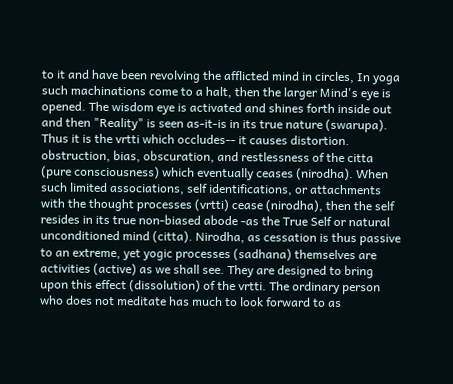to it and have been revolving the afflicted mind in circles, In yoga such machinations come to a halt, then the larger Mind's eye is opened. The wisdom eye is activated and shines forth inside out and then "Reality" is seen as-it-is in its true nature (swarupa). Thus it is the vrtti which occludes-- it causes distortion. obstruction, bias, obscuration, and restlessness of the citta (pure consciousness) which eventually ceases (nirodha). When such limited associations, self identifications, or attachments with the thought processes (vrtti) cease (nirodha), then the self resides in its true non-biased abode -as the True Self or natural unconditioned mind (citta). Nirodha, as cessation is thus passive to an extreme, yet yogic processes (sadhana) themselves are activities (active) as we shall see. They are designed to bring upon this effect (dissolution) of the vrtti. The ordinary person who does not meditate has much to look forward to as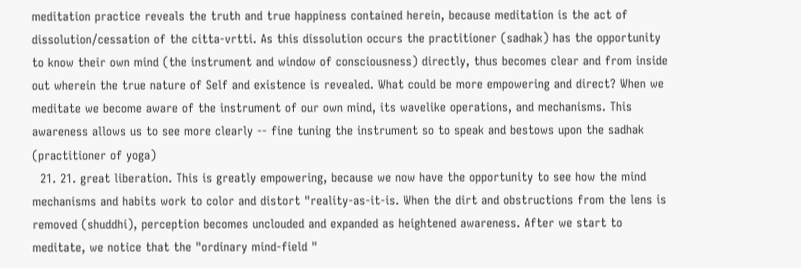meditation practice reveals the truth and true happiness contained herein, because meditation is the act of dissolution/cessation of the citta-vrtti. As this dissolution occurs the practitioner (sadhak) has the opportunity to know their own mind (the instrument and window of consciousness) directly, thus becomes clear and from inside out wherein the true nature of Self and existence is revealed. What could be more empowering and direct? When we meditate we become aware of the instrument of our own mind, its wavelike operations, and mechanisms. This awareness allows us to see more clearly -- fine tuning the instrument so to speak and bestows upon the sadhak (practitioner of yoga)
  21. 21. great liberation. This is greatly empowering, because we now have the opportunity to see how the mind mechanisms and habits work to color and distort "reality-as-it-is. When the dirt and obstructions from the lens is removed (shuddhi), perception becomes unclouded and expanded as heightened awareness. After we start to meditate, we notice that the "ordinary mind-field "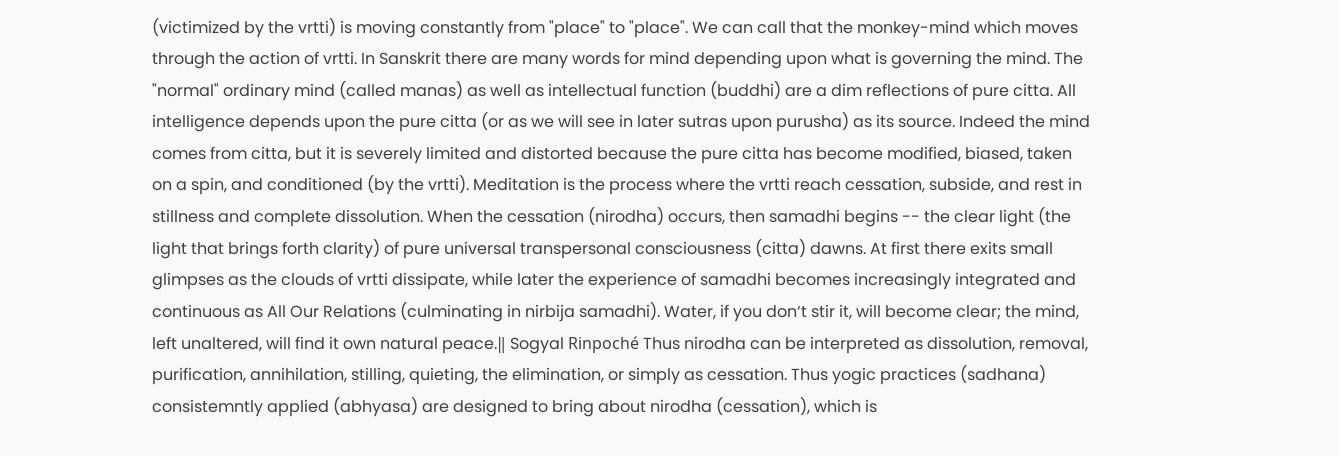(victimized by the vrtti) is moving constantly from "place" to "place". We can call that the monkey-mind which moves through the action of vrtti. In Sanskrit there are many words for mind depending upon what is governing the mind. The "normal" ordinary mind (called manas) as well as intellectual function (buddhi) are a dim reflections of pure citta. All intelligence depends upon the pure citta (or as we will see in later sutras upon purusha) as its source. Indeed the mind comes from citta, but it is severely limited and distorted because the pure citta has become modified, biased, taken on a spin, and conditioned (by the vrtti). Meditation is the process where the vrtti reach cessation, subside, and rest in stillness and complete dissolution. When the cessation (nirodha) occurs, then samadhi begins -- the clear light (the light that brings forth clarity) of pure universal transpersonal consciousness (citta) dawns. At first there exits small glimpses as the clouds of vrtti dissipate, while later the experience of samadhi becomes increasingly integrated and continuous as All Our Relations (culminating in nirbija samadhi). Water, if you don‘t stir it, will become clear; the mind, left unaltered, will find it own natural peace.‖ Sogyal Rinpoché Thus nirodha can be interpreted as dissolution, removal, purification, annihilation, stilling, quieting, the elimination, or simply as cessation. Thus yogic practices (sadhana) consistemntly applied (abhyasa) are designed to bring about nirodha (cessation), which is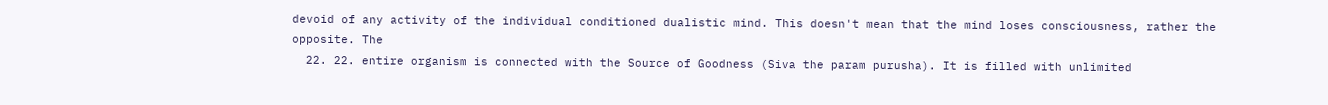devoid of any activity of the individual conditioned dualistic mind. This doesn't mean that the mind loses consciousness, rather the opposite. The
  22. 22. entire organism is connected with the Source of Goodness (Siva the param purusha). It is filled with unlimited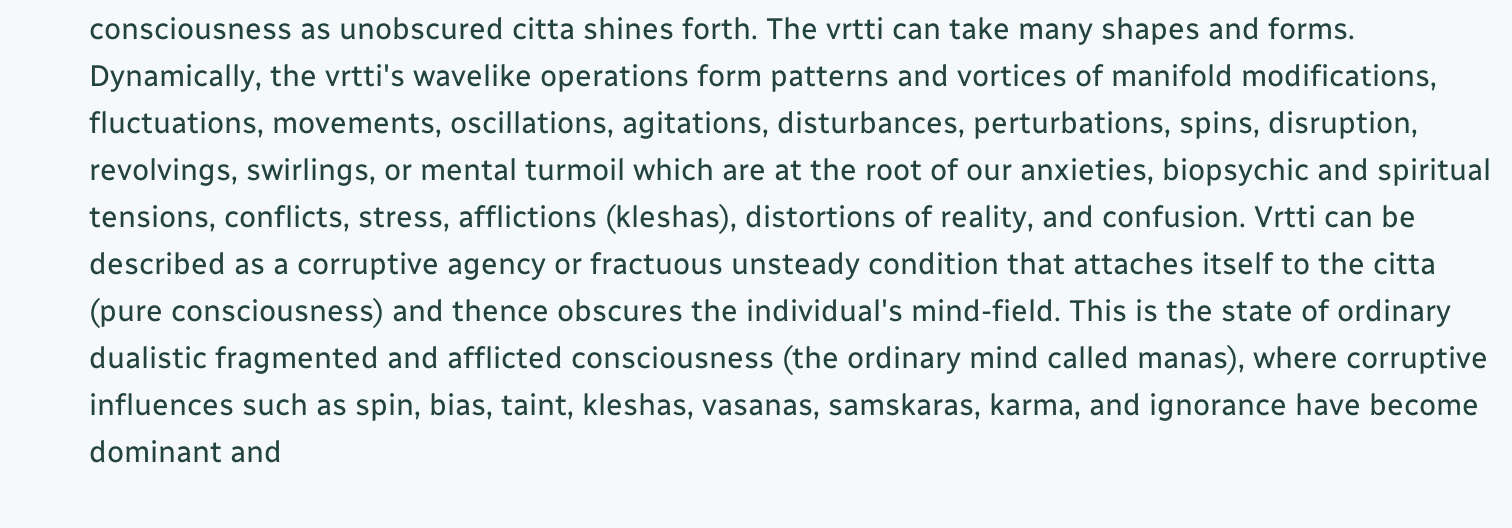consciousness as unobscured citta shines forth. The vrtti can take many shapes and forms. Dynamically, the vrtti's wavelike operations form patterns and vortices of manifold modifications, fluctuations, movements, oscillations, agitations, disturbances, perturbations, spins, disruption, revolvings, swirlings, or mental turmoil which are at the root of our anxieties, biopsychic and spiritual tensions, conflicts, stress, afflictions (kleshas), distortions of reality, and confusion. Vrtti can be described as a corruptive agency or fractuous unsteady condition that attaches itself to the citta (pure consciousness) and thence obscures the individual's mind-field. This is the state of ordinary dualistic fragmented and afflicted consciousness (the ordinary mind called manas), where corruptive influences such as spin, bias, taint, kleshas, vasanas, samskaras, karma, and ignorance have become dominant and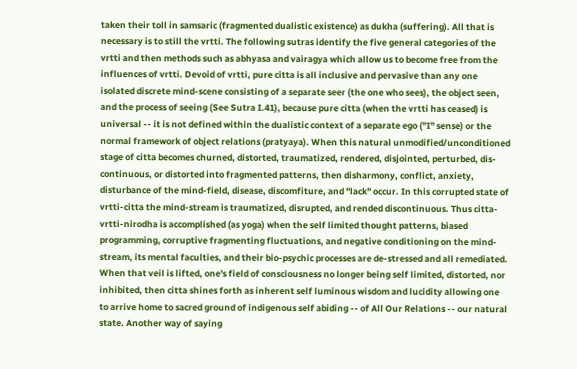taken their toll in samsaric (fragmented dualistic existence) as dukha (suffering). All that is necessary is to still the vrtti. The following sutras identify the five general categories of the vrtti and then methods such as abhyasa and vairagya which allow us to become free from the influences of vrtti. Devoid of vrtti, pure citta is all inclusive and pervasive than any one isolated discrete mind-scene consisting of a separate seer (the one who sees), the object seen, and the process of seeing (See Sutra I.41), because pure citta (when the vrtti has ceased) is universal -- it is not defined within the dualistic context of a separate ego ("I" sense) or the normal framework of object relations (pratyaya). When this natural unmodified/unconditioned stage of citta becomes churned, distorted, traumatized, rendered, disjointed, perturbed, dis-continuous, or distorted into fragmented patterns, then disharmony, conflict, anxiety, disturbance of the mind-field, disease, discomfiture, and "lack" occur. In this corrupted state of vrtti-citta the mind-stream is traumatized, disrupted, and rended discontinuous. Thus citta-vrtti-nirodha is accomplished (as yoga) when the self limited thought patterns, biased programming, corruptive fragmenting fluctuations, and negative conditioning on the mind-stream, its mental faculties, and their bio-psychic processes are de-stressed and all remediated. When that veil is lifted, one's field of consciousness no longer being self limited, distorted, nor inhibited, then citta shines forth as inherent self luminous wisdom and lucidity allowing one to arrive home to sacred ground of indigenous self abiding -- of All Our Relations -- our natural state. Another way of saying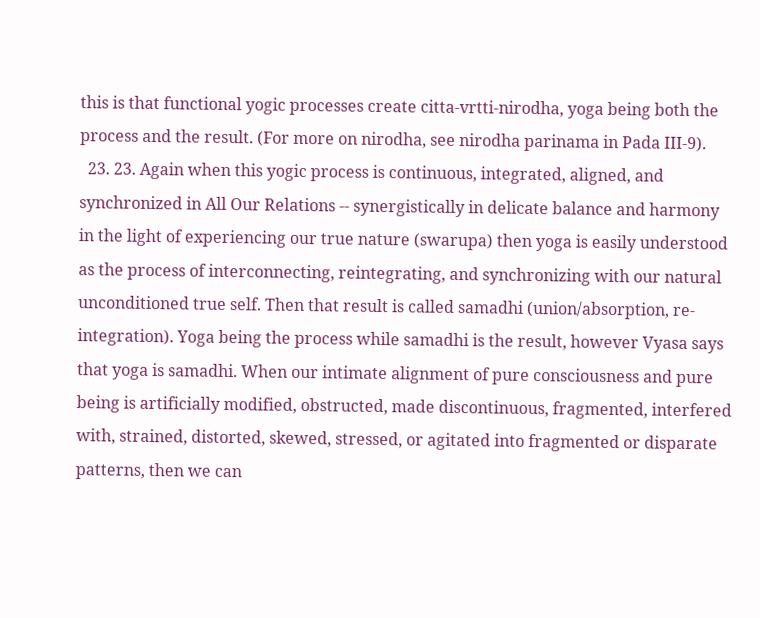this is that functional yogic processes create citta-vrtti-nirodha, yoga being both the process and the result. (For more on nirodha, see nirodha parinama in Pada III-9).
  23. 23. Again when this yogic process is continuous, integrated, aligned, and synchronized in All Our Relations -- synergistically in delicate balance and harmony in the light of experiencing our true nature (swarupa) then yoga is easily understood as the process of interconnecting, reintegrating, and synchronizing with our natural unconditioned true self. Then that result is called samadhi (union/absorption, re-integration). Yoga being the process while samadhi is the result, however Vyasa says that yoga is samadhi. When our intimate alignment of pure consciousness and pure being is artificially modified, obstructed, made discontinuous, fragmented, interfered with, strained, distorted, skewed, stressed, or agitated into fragmented or disparate patterns, then we can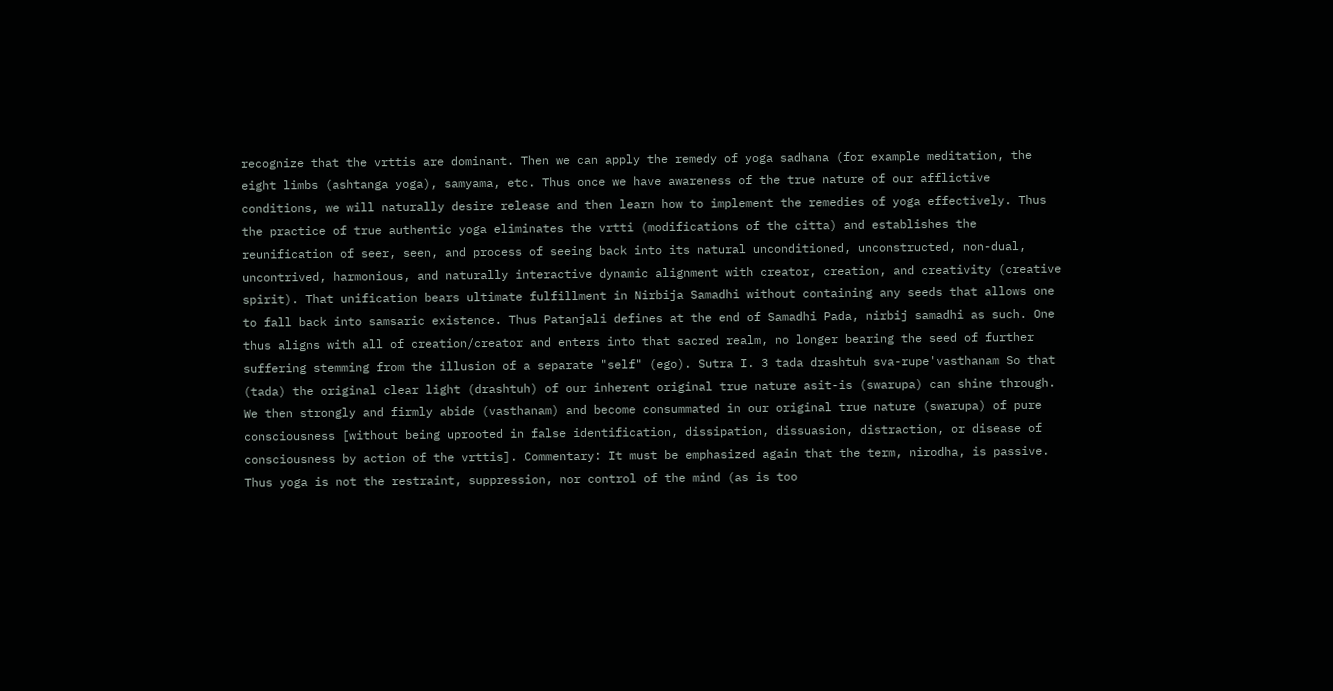recognize that the vrttis are dominant. Then we can apply the remedy of yoga sadhana (for example meditation, the eight limbs (ashtanga yoga), samyama, etc. Thus once we have awareness of the true nature of our afflictive conditions, we will naturally desire release and then learn how to implement the remedies of yoga effectively. Thus the practice of true authentic yoga eliminates the vrtti (modifications of the citta) and establishes the reunification of seer, seen, and process of seeing back into its natural unconditioned, unconstructed, non-dual, uncontrived, harmonious, and naturally interactive dynamic alignment with creator, creation, and creativity (creative spirit). That unification bears ultimate fulfillment in Nirbija Samadhi without containing any seeds that allows one to fall back into samsaric existence. Thus Patanjali defines at the end of Samadhi Pada, nirbij samadhi as such. One thus aligns with all of creation/creator and enters into that sacred realm, no longer bearing the seed of further suffering stemming from the illusion of a separate "self" (ego). Sutra I. 3 tada drashtuh sva-rupe'vasthanam So that (tada) the original clear light (drashtuh) of our inherent original true nature asit-is (swarupa) can shine through. We then strongly and firmly abide (vasthanam) and become consummated in our original true nature (swarupa) of pure consciousness [without being uprooted in false identification, dissipation, dissuasion, distraction, or disease of consciousness by action of the vrttis]. Commentary: It must be emphasized again that the term, nirodha, is passive. Thus yoga is not the restraint, suppression, nor control of the mind (as is too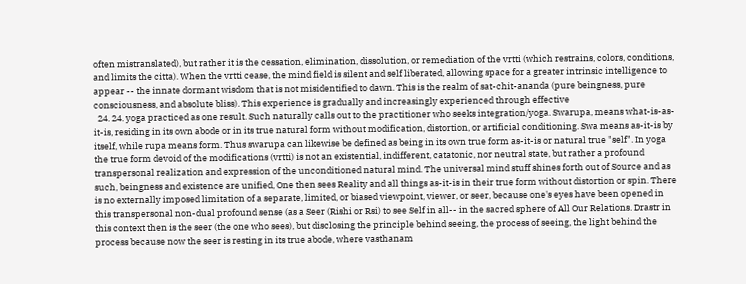often mistranslated), but rather it is the cessation, elimination, dissolution, or remediation of the vrtti (which restrains, colors, conditions, and limits the citta). When the vrtti cease, the mind field is silent and self liberated, allowing space for a greater intrinsic intelligence to appear -- the innate dormant wisdom that is not misidentified to dawn. This is the realm of sat-chit-ananda (pure beingness, pure consciousness, and absolute bliss). This experience is gradually and increasingly experienced through effective
  24. 24. yoga practiced as one result. Such naturally calls out to the practitioner who seeks integration/yoga. Swarupa, means what-is-as-it-is, residing in its own abode or in its true natural form without modification, distortion, or artificial conditioning. Swa means as-it-is by itself, while rupa means form. Thus swarupa can likewise be defined as being in its own true form as-it-is or natural true "self". In yoga the true form devoid of the modifications (vrtti) is not an existential, indifferent, catatonic, nor neutral state, but rather a profound transpersonal realization and expression of the unconditioned natural mind. The universal mind stuff shines forth out of Source and as such, beingness and existence are unified, One then sees Reality and all things as-it-is in their true form without distortion or spin. There is no externally imposed limitation of a separate, limited, or biased viewpoint, viewer, or seer, because one's eyes have been opened in this transpersonal non-dual profound sense (as a Seer (Rishi or Rsi) to see Self in all-- in the sacred sphere of All Our Relations. Drastr in this context then is the seer (the one who sees), but disclosing the principle behind seeing, the process of seeing, the light behind the process because now the seer is resting in its true abode, where vasthanam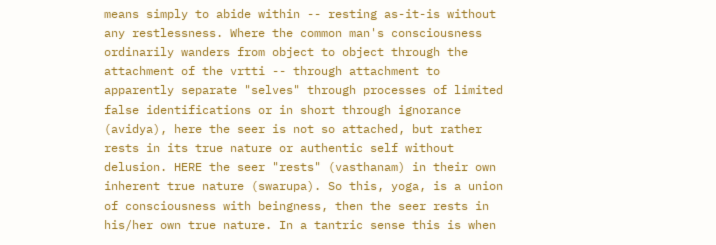means simply to abide within -- resting as-it-is without any restlessness. Where the common man's consciousness ordinarily wanders from object to object through the attachment of the vrtti -- through attachment to apparently separate "selves" through processes of limited false identifications or in short through ignorance (avidya), here the seer is not so attached, but rather rests in its true nature or authentic self without delusion. HERE the seer "rests" (vasthanam) in their own inherent true nature (swarupa). So this, yoga, is a union of consciousness with beingness, then the seer rests in his/her own true nature. In a tantric sense this is when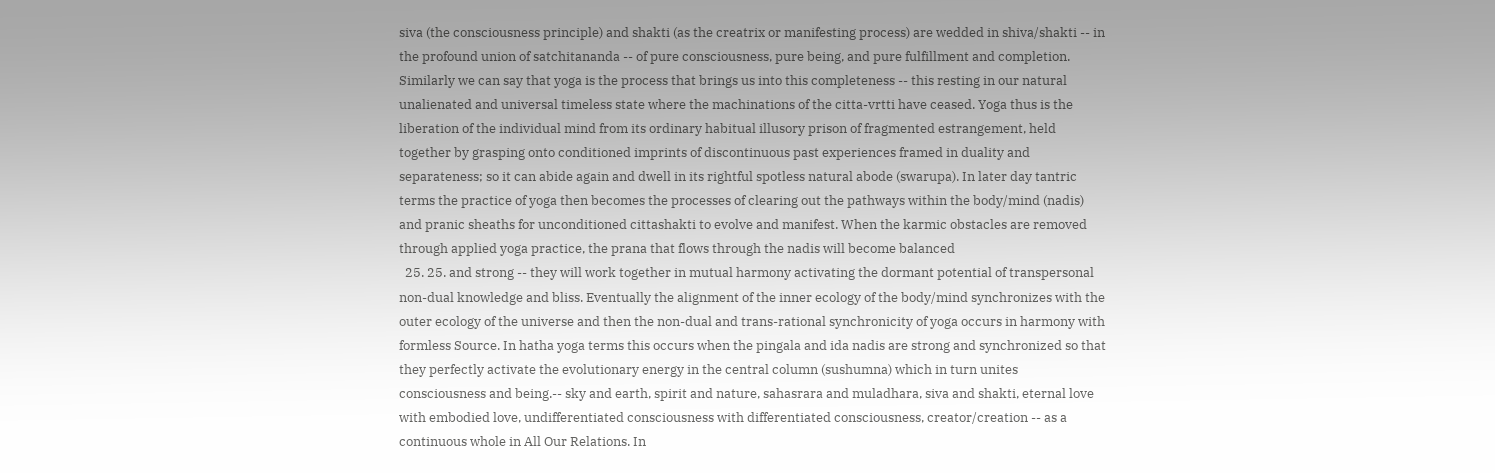siva (the consciousness principle) and shakti (as the creatrix or manifesting process) are wedded in shiva/shakti -- in the profound union of satchitananda -- of pure consciousness, pure being, and pure fulfillment and completion. Similarly we can say that yoga is the process that brings us into this completeness -- this resting in our natural unalienated and universal timeless state where the machinations of the citta-vrtti have ceased. Yoga thus is the liberation of the individual mind from its ordinary habitual illusory prison of fragmented estrangement, held together by grasping onto conditioned imprints of discontinuous past experiences framed in duality and separateness; so it can abide again and dwell in its rightful spotless natural abode (swarupa). In later day tantric terms the practice of yoga then becomes the processes of clearing out the pathways within the body/mind (nadis) and pranic sheaths for unconditioned cittashakti to evolve and manifest. When the karmic obstacles are removed through applied yoga practice, the prana that flows through the nadis will become balanced
  25. 25. and strong -- they will work together in mutual harmony activating the dormant potential of transpersonal non-dual knowledge and bliss. Eventually the alignment of the inner ecology of the body/mind synchronizes with the outer ecology of the universe and then the non-dual and trans-rational synchronicity of yoga occurs in harmony with formless Source. In hatha yoga terms this occurs when the pingala and ida nadis are strong and synchronized so that they perfectly activate the evolutionary energy in the central column (sushumna) which in turn unites consciousness and being.-- sky and earth, spirit and nature, sahasrara and muladhara, siva and shakti, eternal love with embodied love, undifferentiated consciousness with differentiated consciousness, creator/creation -- as a continuous whole in All Our Relations. In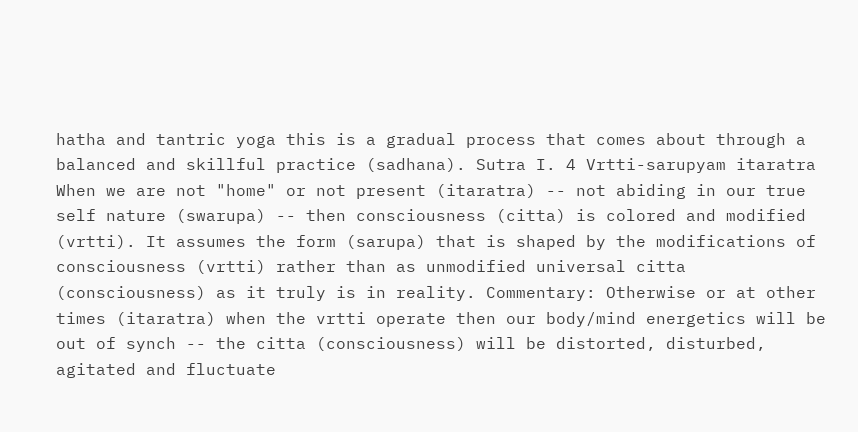hatha and tantric yoga this is a gradual process that comes about through a balanced and skillful practice (sadhana). Sutra I. 4 Vrtti-sarupyam itaratra When we are not "home" or not present (itaratra) -- not abiding in our true self nature (swarupa) -- then consciousness (citta) is colored and modified (vrtti). It assumes the form (sarupa) that is shaped by the modifications of consciousness (vrtti) rather than as unmodified universal citta (consciousness) as it truly is in reality. Commentary: Otherwise or at other times (itaratra) when the vrtti operate then our body/mind energetics will be out of synch -- the citta (consciousness) will be distorted, disturbed, agitated and fluctuate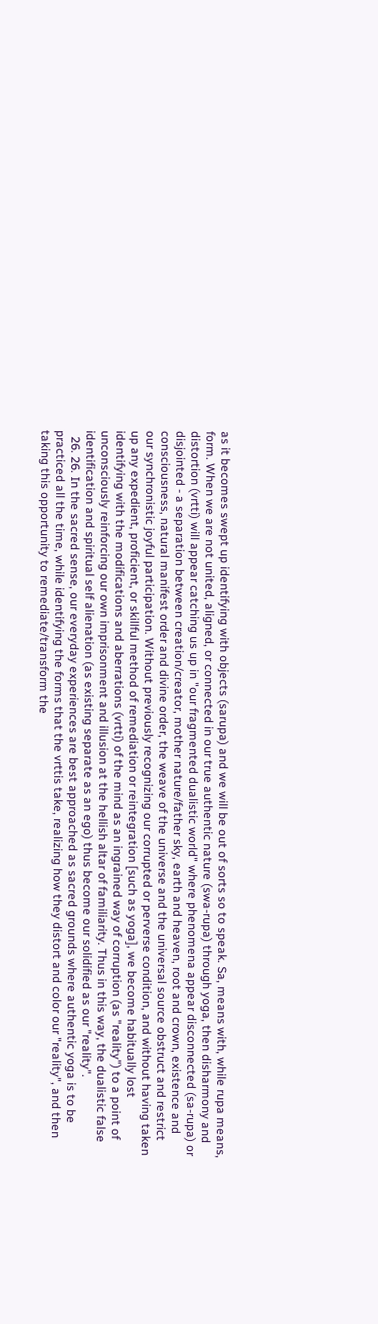as it becomes swept up identifying with objects (sarupa) and we will be out of sorts so to speak. Sa, means with, while rupa means, form. When we are not united, aligned, or connected in our true authentic nature (swa-rupa) through yoga, then disharmony and distortion (vrtti) will appear catching us up in "our fragmented dualistic world" where phenomena appear disconnected (sa-rupa) or disjointed - a separation between creation/creator, mother nature/father sky, earth and heaven, root and crown, existence and consciousness, natural manifest order and divine order, the weave of the universe and the universal source obstruct and restrict our synchronistic joyful participation. Without previously recognizing our corrupted or perverse condition, and without having taken up any expedient, proficient, or skillful method of remediation or reintegration [such as yoga], we become habitually lost identifying with the modifications and aberrations (vrtti) of the mind as an ingrained way of corruption (as "reality") to a point of unconsciously reinforcing our own imprisonment and illusion at the hellish altar of familiarity. Thus in this way, the dualistic false identification and spiritual self alienation (as existing separate as an ego) thus become our solidified as our "reality".
  26. 26. In the sacred sense, our everyday experiences are best approached as sacred grounds where authentic yoga is to be practiced all the time, while identifying the forms that the vrttis take, realizing how they distort and color our "reality", and then taking this opportunity to remediate/transform the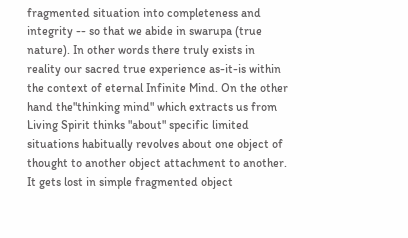fragmented situation into completeness and integrity -- so that we abide in swarupa (true nature). In other words there truly exists in reality our sacred true experience as-it-is within the context of eternal Infinite Mind. On the other hand the"thinking mind" which extracts us from Living Spirit thinks "about" specific limited situations habitually revolves about one object of thought to another object attachment to another. It gets lost in simple fragmented object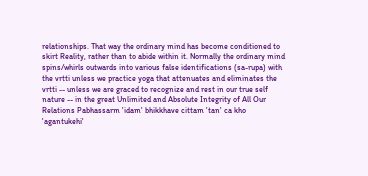relationships. That way the ordinary mind has become conditioned to skirt Reality, rather than to abide within it. Normally the ordinary mind spins/whirls outwards into various false identifications (sa-rupa) with the vrtti unless we practice yoga that attenuates and eliminates the vrtti -- unless we are graced to recognize and rest in our true self nature -- in the great Unlimited and Absolute Integrity of All Our Relations Pabhassarm 'idam' bhikkhave cittam 'tan' ca kho 'agantukehi'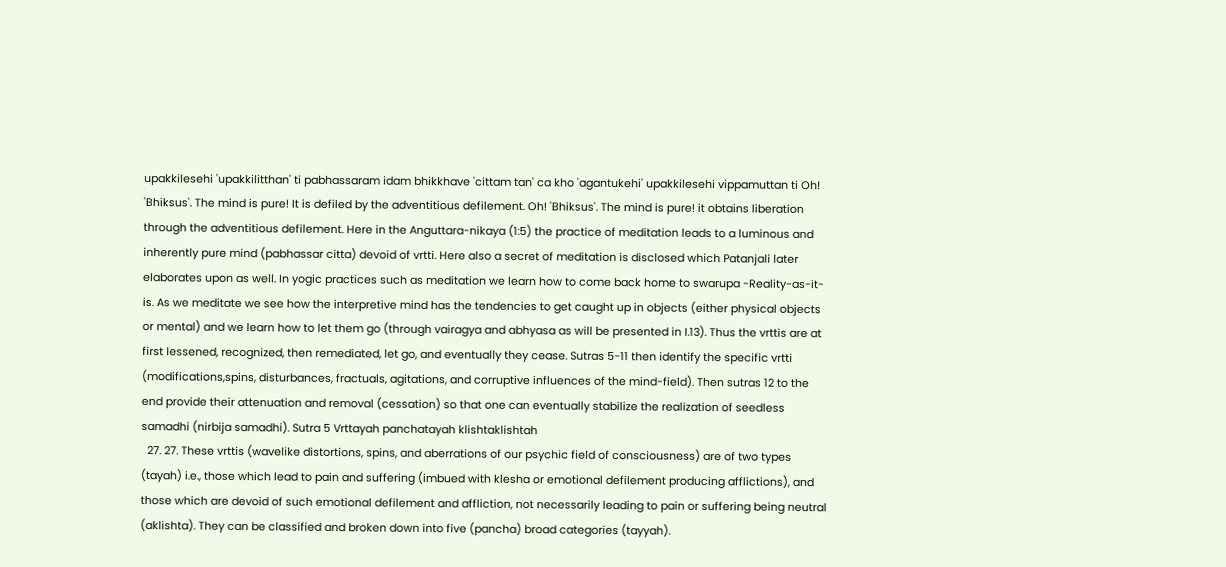upakkilesehi 'upakkilitthan' ti pabhassaram idam bhikkhave 'cittam tan' ca kho 'agantukehi' upakkilesehi vippamuttan ti Oh! 'Bhiksus'. The mind is pure! It is defiled by the adventitious defilement. Oh! 'Bhiksus'. The mind is pure! it obtains liberation through the adventitious defilement. Here in the Anguttara-nikaya (1:5) the practice of meditation leads to a luminous and inherently pure mind (pabhassar citta) devoid of vrtti. Here also a secret of meditation is disclosed which Patanjali later elaborates upon as well. In yogic practices such as meditation we learn how to come back home to swarupa -Reality-as-it-is. As we meditate we see how the interpretive mind has the tendencies to get caught up in objects (either physical objects or mental) and we learn how to let them go (through vairagya and abhyasa as will be presented in I.13). Thus the vrttis are at first lessened, recognized, then remediated, let go, and eventually they cease. Sutras 5-11 then identify the specific vrtti (modifications,spins, disturbances, fractuals, agitations, and corruptive influences of the mind-field). Then sutras 12 to the end provide their attenuation and removal (cessation) so that one can eventually stabilize the realization of seedless samadhi (nirbija samadhi). Sutra 5 Vrttayah panchatayah klishtaklishtah
  27. 27. These vrttis (wavelike distortions, spins, and aberrations of our psychic field of consciousness) are of two types (tayah) i.e., those which lead to pain and suffering (imbued with klesha or emotional defilement producing afflictions), and those which are devoid of such emotional defilement and affliction, not necessarily leading to pain or suffering being neutral (aklishta). They can be classified and broken down into five (pancha) broad categories (tayyah).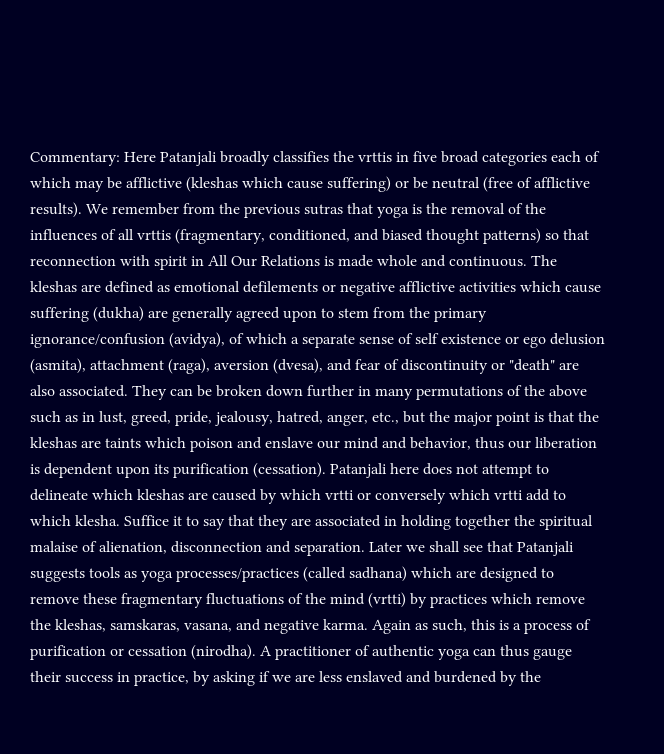Commentary: Here Patanjali broadly classifies the vrttis in five broad categories each of which may be afflictive (kleshas which cause suffering) or be neutral (free of afflictive results). We remember from the previous sutras that yoga is the removal of the influences of all vrttis (fragmentary, conditioned, and biased thought patterns) so that reconnection with spirit in All Our Relations is made whole and continuous. The kleshas are defined as emotional defilements or negative afflictive activities which cause suffering (dukha) are generally agreed upon to stem from the primary ignorance/confusion (avidya), of which a separate sense of self existence or ego delusion (asmita), attachment (raga), aversion (dvesa), and fear of discontinuity or "death" are also associated. They can be broken down further in many permutations of the above such as in lust, greed, pride, jealousy, hatred, anger, etc., but the major point is that the kleshas are taints which poison and enslave our mind and behavior, thus our liberation is dependent upon its purification (cessation). Patanjali here does not attempt to delineate which kleshas are caused by which vrtti or conversely which vrtti add to which klesha. Suffice it to say that they are associated in holding together the spiritual malaise of alienation, disconnection and separation. Later we shall see that Patanjali suggests tools as yoga processes/practices (called sadhana) which are designed to remove these fragmentary fluctuations of the mind (vrtti) by practices which remove the kleshas, samskaras, vasana, and negative karma. Again as such, this is a process of purification or cessation (nirodha). A practitioner of authentic yoga can thus gauge their success in practice, by asking if we are less enslaved and burdened by the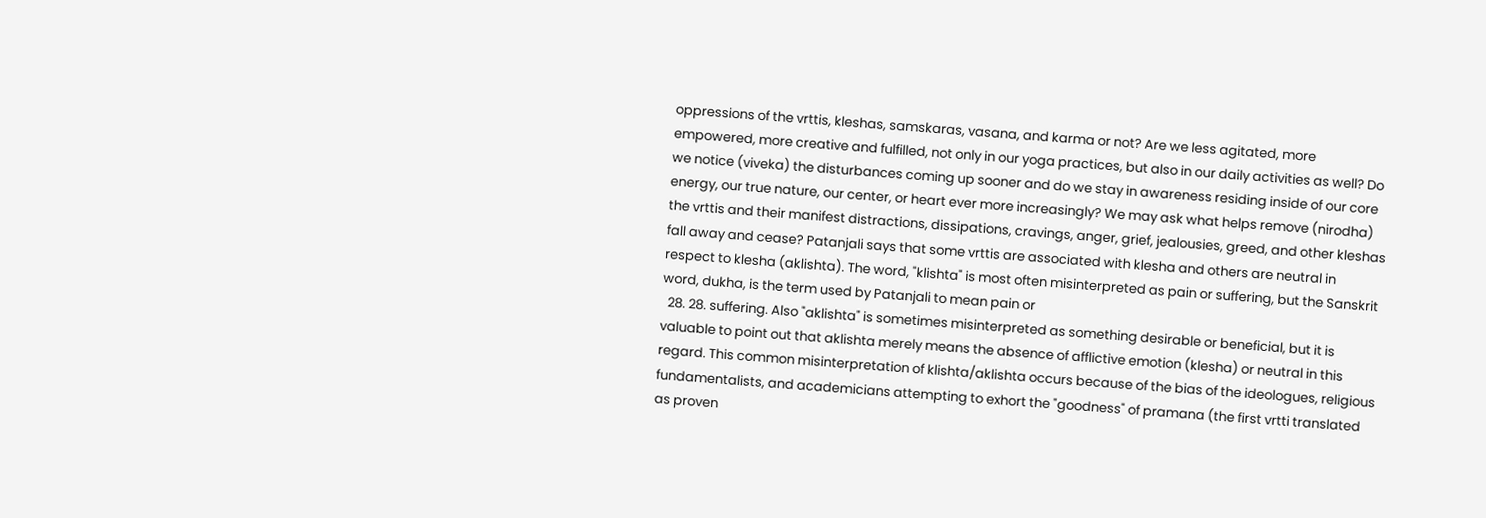oppressions of the vrttis, kleshas, samskaras, vasana, and karma or not? Are we less agitated, more empowered, more creative and fulfilled, not only in our yoga practices, but also in our daily activities as well? Do we notice (viveka) the disturbances coming up sooner and do we stay in awareness residing inside of our core energy, our true nature, our center, or heart ever more increasingly? We may ask what helps remove (nirodha) the vrttis and their manifest distractions, dissipations, cravings, anger, grief, jealousies, greed, and other kleshas fall away and cease? Patanjali says that some vrttis are associated with klesha and others are neutral in respect to klesha (aklishta). The word, "klishta" is most often misinterpreted as pain or suffering, but the Sanskrit word, dukha, is the term used by Patanjali to mean pain or
  28. 28. suffering. Also "aklishta" is sometimes misinterpreted as something desirable or beneficial, but it is valuable to point out that aklishta merely means the absence of afflictive emotion (klesha) or neutral in this regard. This common misinterpretation of klishta/aklishta occurs because of the bias of the ideologues, religious fundamentalists, and academicians attempting to exhort the "goodness" of pramana (the first vrtti translated as proven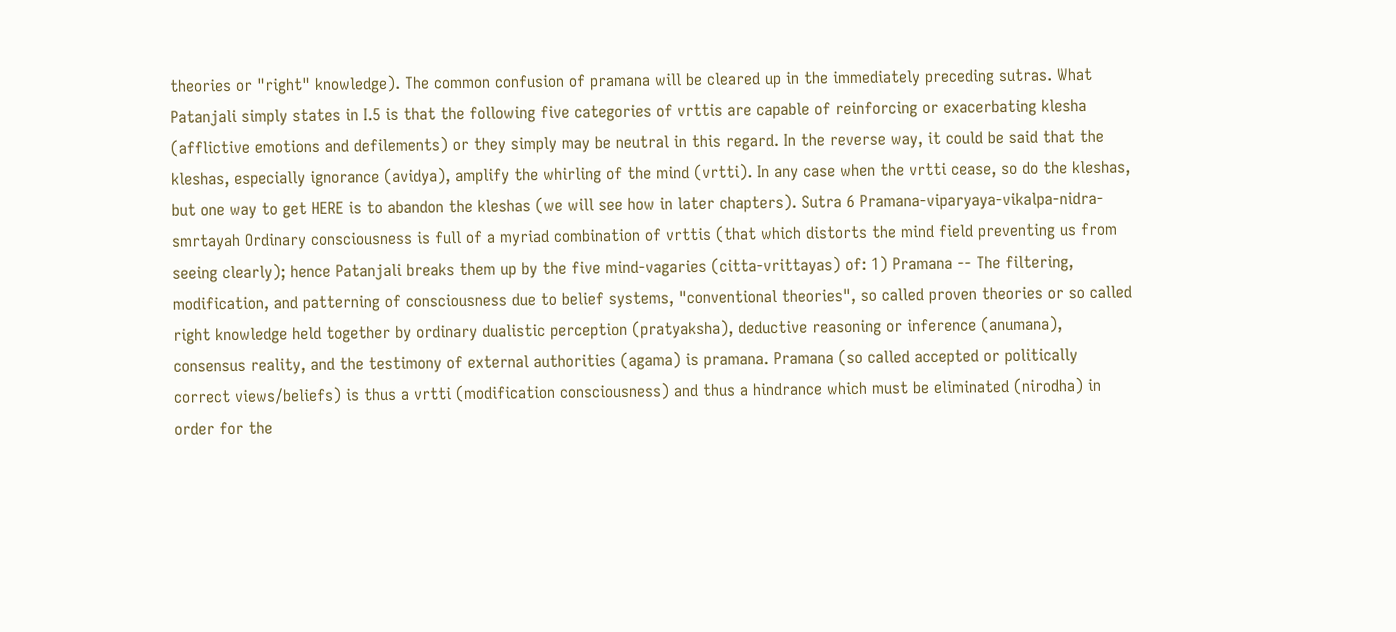theories or "right" knowledge). The common confusion of pramana will be cleared up in the immediately preceding sutras. What Patanjali simply states in I.5 is that the following five categories of vrttis are capable of reinforcing or exacerbating klesha (afflictive emotions and defilements) or they simply may be neutral in this regard. In the reverse way, it could be said that the kleshas, especially ignorance (avidya), amplify the whirling of the mind (vrtti). In any case when the vrtti cease, so do the kleshas, but one way to get HERE is to abandon the kleshas (we will see how in later chapters). Sutra 6 Pramana-viparyaya-vikalpa-nidra-smrtayah Ordinary consciousness is full of a myriad combination of vrttis (that which distorts the mind field preventing us from seeing clearly); hence Patanjali breaks them up by the five mind-vagaries (citta-vrittayas) of: 1) Pramana -- The filtering, modification, and patterning of consciousness due to belief systems, "conventional theories", so called proven theories or so called right knowledge held together by ordinary dualistic perception (pratyaksha), deductive reasoning or inference (anumana), consensus reality, and the testimony of external authorities (agama) is pramana. Pramana (so called accepted or politically correct views/beliefs) is thus a vrtti (modification consciousness) and thus a hindrance which must be eliminated (nirodha) in order for the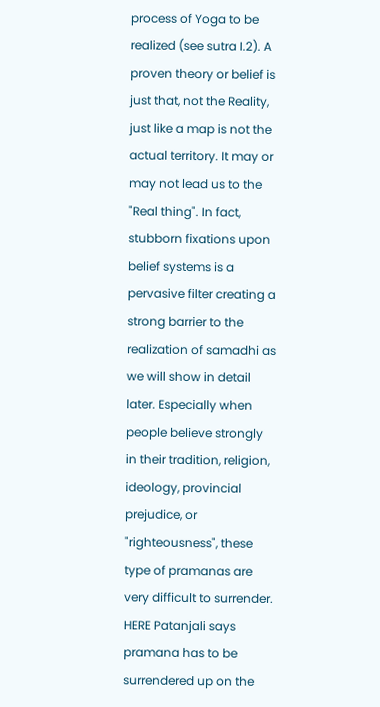process of Yoga to be realized (see sutra I.2). A proven theory or belief is just that, not the Reality, just like a map is not the actual territory. It may or may not lead us to the "Real thing". In fact, stubborn fixations upon belief systems is a pervasive filter creating a strong barrier to the realization of samadhi as we will show in detail later. Especially when people believe strongly in their tradition, religion, ideology, provincial prejudice, or "righteousness", these type of pramanas are very difficult to surrender. HERE Patanjali says pramana has to be surrendered up on the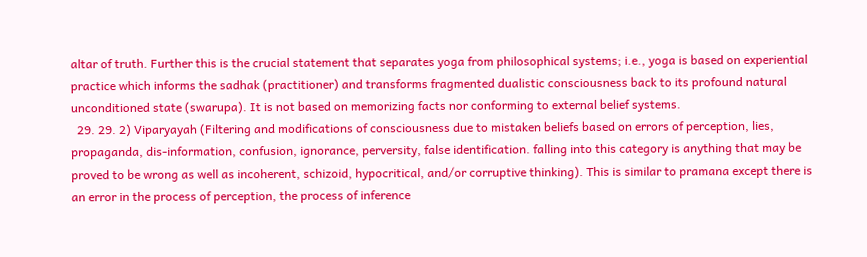altar of truth. Further this is the crucial statement that separates yoga from philosophical systems; i.e., yoga is based on experiential practice which informs the sadhak (practitioner) and transforms fragmented dualistic consciousness back to its profound natural unconditioned state (swarupa). It is not based on memorizing facts nor conforming to external belief systems.
  29. 29. 2) Viparyayah (Filtering and modifications of consciousness due to mistaken beliefs based on errors of perception, lies, propaganda, dis-information, confusion, ignorance, perversity, false identification. falling into this category is anything that may be proved to be wrong as well as incoherent, schizoid, hypocritical, and/or corruptive thinking). This is similar to pramana except there is an error in the process of perception, the process of inference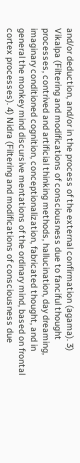and/or deduction, and/or in the process of the external confirmation (agama). 3) Vikalpa (Filtering and modifications of consciousness due to fanciful thought processes, contrived and artificial thinking methods, hallucination, day dreaming, imaginary conditioned cognition, conceptionalization, fabricated thought, and in general the monkey mind discursive mentations of the ordinary mind, based on frontal cortex processes). 4) Nidra (Filtering and modifications of consciousness due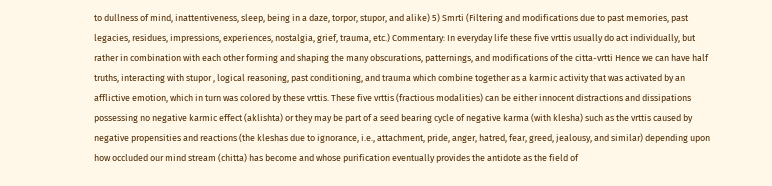to dullness of mind, inattentiveness, sleep, being in a daze, torpor, stupor, and alike) 5) Smrti (Filtering and modifications due to past memories, past legacies, residues, impressions, experiences, nostalgia, grief, trauma, etc.) Commentary: In everyday life these five vrttis usually do act individually, but rather in combination with each other forming and shaping the many obscurations, patternings, and modifications of the citta-vrtti Hence we can have half truths, interacting with stupor , logical reasoning, past conditioning, and trauma which combine together as a karmic activity that was activated by an afflictive emotion, which in turn was colored by these vrttis. These five vrttis (fractious modalities) can be either innocent distractions and dissipations possessing no negative karmic effect (aklishta) or they may be part of a seed bearing cycle of negative karma (with klesha) such as the vrttis caused by negative propensities and reactions (the kleshas due to ignorance, i.e., attachment, pride, anger, hatred, fear, greed, jealousy, and similar) depending upon how occluded our mind stream (chitta) has become and whose purification eventually provides the antidote as the field of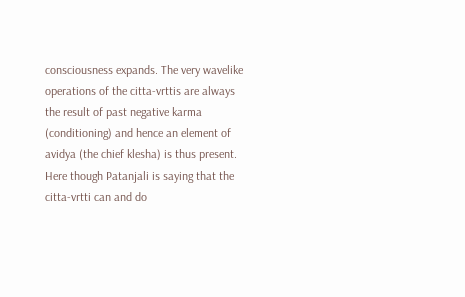consciousness expands. The very wavelike operations of the citta-vrttis are always the result of past negative karma (conditioning) and hence an element of avidya (the chief klesha) is thus present. Here though Patanjali is saying that the citta-vrtti can and do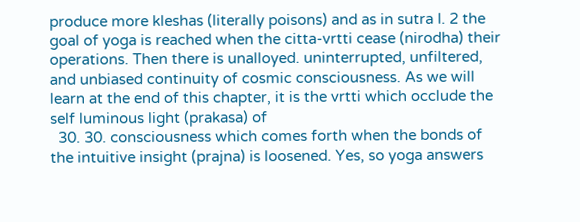produce more kleshas (literally poisons) and as in sutra I. 2 the goal of yoga is reached when the citta-vrtti cease (nirodha) their operations. Then there is unalloyed. uninterrupted, unfiltered, and unbiased continuity of cosmic consciousness. As we will learn at the end of this chapter, it is the vrtti which occlude the self luminous light (prakasa) of
  30. 30. consciousness which comes forth when the bonds of the intuitive insight (prajna) is loosened. Yes, so yoga answers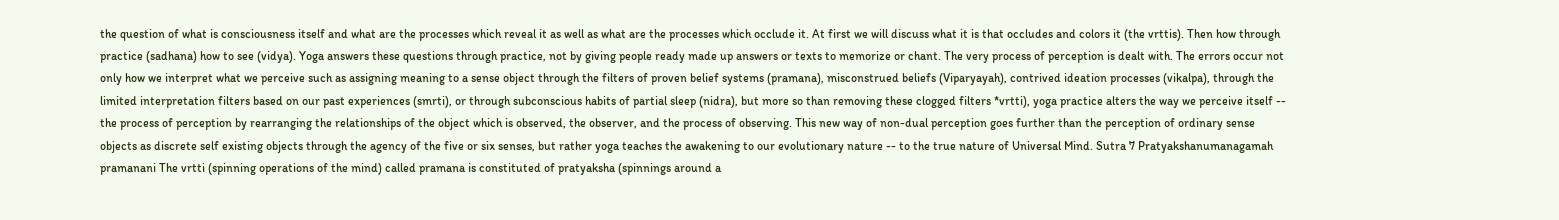the question of what is consciousness itself and what are the processes which reveal it as well as what are the processes which occlude it. At first we will discuss what it is that occludes and colors it (the vrttis). Then how through practice (sadhana) how to see (vidya). Yoga answers these questions through practice, not by giving people ready made up answers or texts to memorize or chant. The very process of perception is dealt with. The errors occur not only how we interpret what we perceive such as assigning meaning to a sense object through the filters of proven belief systems (pramana), misconstrued beliefs (Viparyayah), contrived ideation processes (vikalpa), through the limited interpretation filters based on our past experiences (smrti), or through subconscious habits of partial sleep (nidra), but more so than removing these clogged filters *vrtti), yoga practice alters the way we perceive itself -- the process of perception by rearranging the relationships of the object which is observed, the observer, and the process of observing. This new way of non-dual perception goes further than the perception of ordinary sense objects as discrete self existing objects through the agency of the five or six senses, but rather yoga teaches the awakening to our evolutionary nature -- to the true nature of Universal Mind. Sutra 7 Pratyakshanumanagamah pramanani The vrtti (spinning operations of the mind) called pramana is constituted of pratyaksha (spinnings around a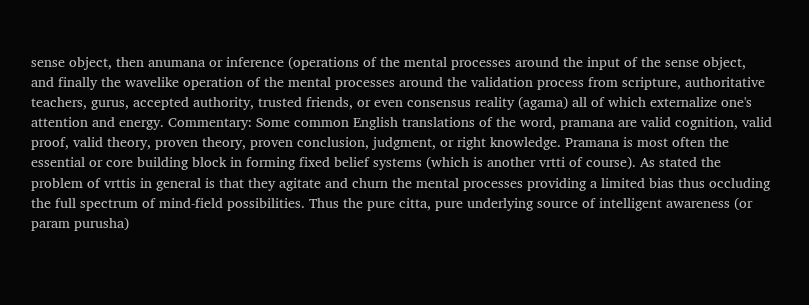sense object, then anumana or inference (operations of the mental processes around the input of the sense object, and finally the wavelike operation of the mental processes around the validation process from scripture, authoritative teachers, gurus, accepted authority, trusted friends, or even consensus reality (agama) all of which externalize one's attention and energy. Commentary: Some common English translations of the word, pramana are valid cognition, valid proof, valid theory, proven theory, proven conclusion, judgment, or right knowledge. Pramana is most often the essential or core building block in forming fixed belief systems (which is another vrtti of course). As stated the problem of vrttis in general is that they agitate and churn the mental processes providing a limited bias thus occluding the full spectrum of mind-field possibilities. Thus the pure citta, pure underlying source of intelligent awareness (or param purusha)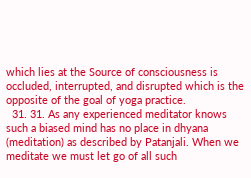which lies at the Source of consciousness is occluded, interrupted, and disrupted which is the opposite of the goal of yoga practice.
  31. 31. As any experienced meditator knows such a biased mind has no place in dhyana (meditation) as described by Patanjali. When we meditate we must let go of all such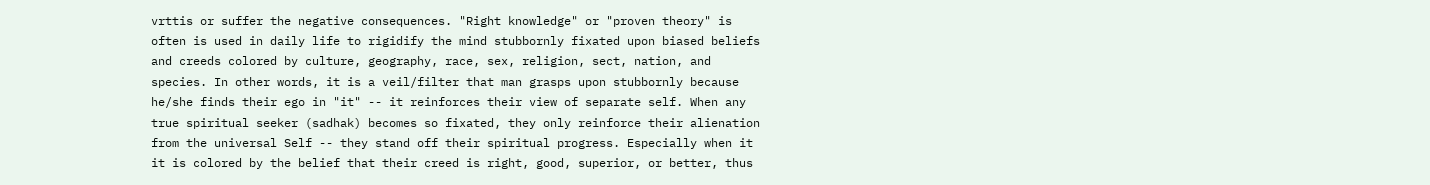vrttis or suffer the negative consequences. "Right knowledge" or "proven theory" is often is used in daily life to rigidify the mind stubbornly fixated upon biased beliefs and creeds colored by culture, geography, race, sex, religion, sect, nation, and species. In other words, it is a veil/filter that man grasps upon stubbornly because he/she finds their ego in "it" -- it reinforces their view of separate self. When any true spiritual seeker (sadhak) becomes so fixated, they only reinforce their alienation from the universal Self -- they stand off their spiritual progress. Especially when it it is colored by the belief that their creed is right, good, superior, or better, thus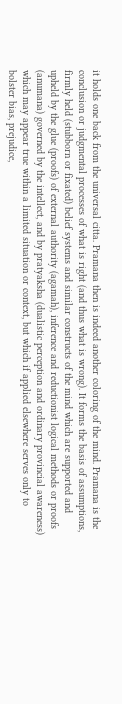it holds one back from the universal citta. Pramana then is indeed another coloring of the mind. Pramana is the conclusion or judgmental processes of what is right (and thus what is wrong). It forms the basis of assumptions, firmly held (stubborn or fixated) belief systems and similar constructs of the mind which are supported and upheld by the glue (proofs) of external authority (agamah), inference and reductionist logical methods or proofs (anumana) governed by the intellect, and by pratyaksha (dualistic perception and ordinary provincial awareness) which may appear true within a limited situation or context, but which if applied elsewhere serves only to bolster bias, prejudice,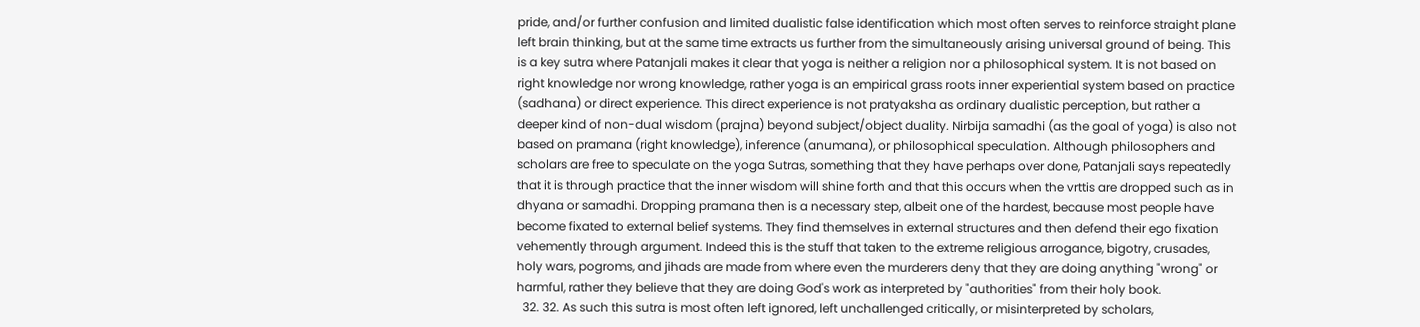pride, and/or further confusion and limited dualistic false identification which most often serves to reinforce straight plane left brain thinking, but at the same time extracts us further from the simultaneously arising universal ground of being. This is a key sutra where Patanjali makes it clear that yoga is neither a religion nor a philosophical system. It is not based on right knowledge nor wrong knowledge, rather yoga is an empirical grass roots inner experiential system based on practice (sadhana) or direct experience. This direct experience is not pratyaksha as ordinary dualistic perception, but rather a deeper kind of non-dual wisdom (prajna) beyond subject/object duality. Nirbija samadhi (as the goal of yoga) is also not based on pramana (right knowledge), inference (anumana), or philosophical speculation. Although philosophers and scholars are free to speculate on the yoga Sutras, something that they have perhaps over done, Patanjali says repeatedly that it is through practice that the inner wisdom will shine forth and that this occurs when the vrttis are dropped such as in dhyana or samadhi. Dropping pramana then is a necessary step, albeit one of the hardest, because most people have become fixated to external belief systems. They find themselves in external structures and then defend their ego fixation vehemently through argument. Indeed this is the stuff that taken to the extreme religious arrogance, bigotry, crusades, holy wars, pogroms, and jihads are made from where even the murderers deny that they are doing anything "wrong" or harmful, rather they believe that they are doing God's work as interpreted by "authorities" from their holy book.
  32. 32. As such this sutra is most often left ignored, left unchallenged critically, or misinterpreted by scholars,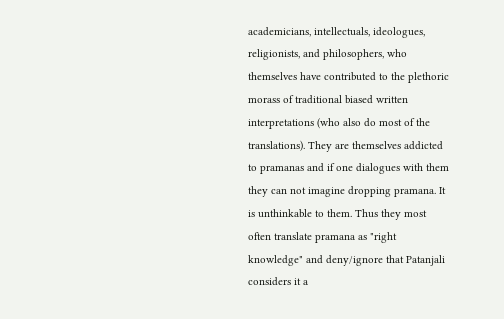academicians, intellectuals, ideologues, religionists, and philosophers, who themselves have contributed to the plethoric morass of traditional biased written interpretations (who also do most of the translations). They are themselves addicted to pramanas and if one dialogues with them they can not imagine dropping pramana. It is unthinkable to them. Thus they most often translate pramana as "right knowledge" and deny/ignore that Patanjali considers it a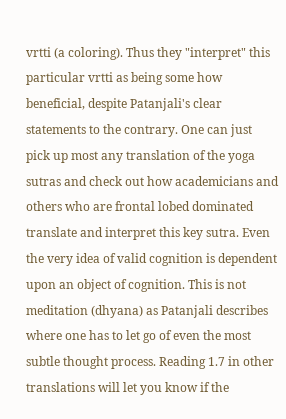vrtti (a coloring). Thus they "interpret" this particular vrtti as being some how beneficial, despite Patanjali's clear statements to the contrary. One can just pick up most any translation of the yoga sutras and check out how academicians and others who are frontal lobed dominated translate and interpret this key sutra. Even the very idea of valid cognition is dependent upon an object of cognition. This is not meditation (dhyana) as Patanjali describes where one has to let go of even the most subtle thought process. Reading 1.7 in other translations will let you know if the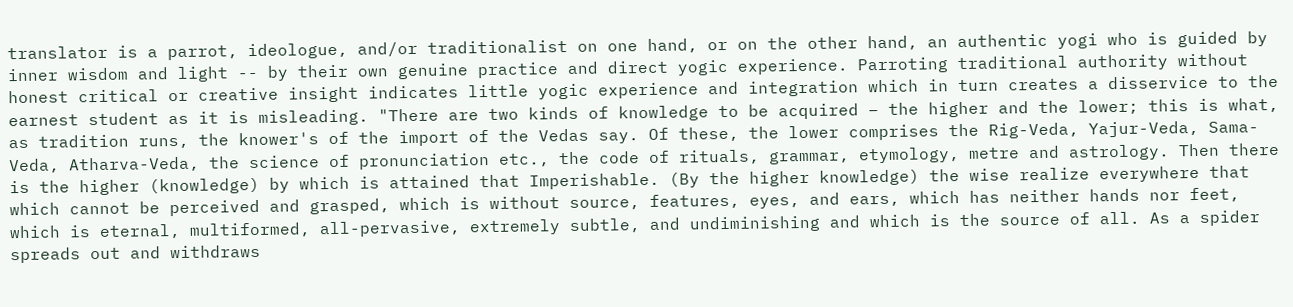translator is a parrot, ideologue, and/or traditionalist on one hand, or on the other hand, an authentic yogi who is guided by inner wisdom and light -- by their own genuine practice and direct yogic experience. Parroting traditional authority without honest critical or creative insight indicates little yogic experience and integration which in turn creates a disservice to the earnest student as it is misleading. "There are two kinds of knowledge to be acquired – the higher and the lower; this is what, as tradition runs, the knower's of the import of the Vedas say. Of these, the lower comprises the Rig-Veda, Yajur-Veda, Sama-Veda, Atharva-Veda, the science of pronunciation etc., the code of rituals, grammar, etymology, metre and astrology. Then there is the higher (knowledge) by which is attained that Imperishable. (By the higher knowledge) the wise realize everywhere that which cannot be perceived and grasped, which is without source, features, eyes, and ears, which has neither hands nor feet, which is eternal, multiformed, all-pervasive, extremely subtle, and undiminishing and which is the source of all. As a spider spreads out and withdraws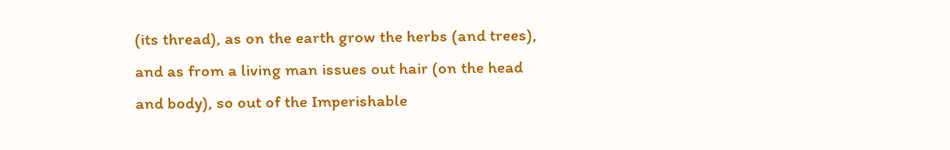(its thread), as on the earth grow the herbs (and trees), and as from a living man issues out hair (on the head and body), so out of the Imperishable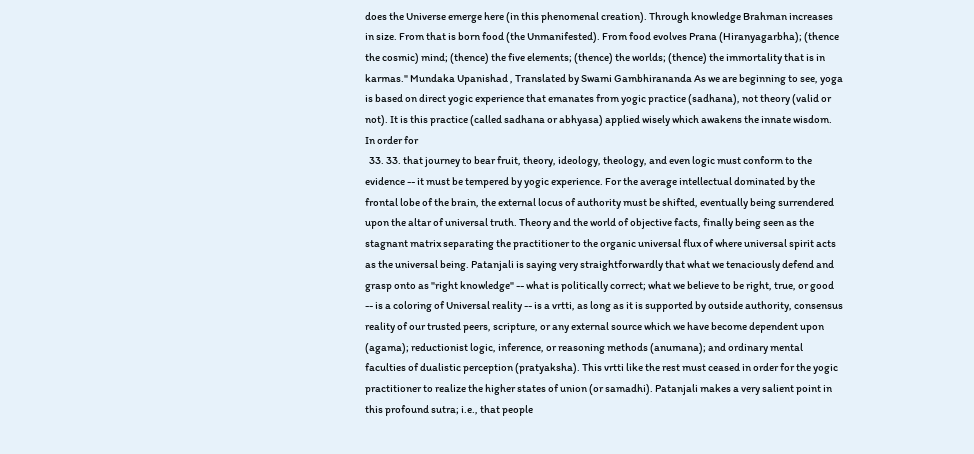does the Universe emerge here (in this phenomenal creation). Through knowledge Brahman increases in size. From that is born food (the Unmanifested). From food evolves Prana (Hiranyagarbha); (thence the cosmic) mind; (thence) the five elements; (thence) the worlds; (thence) the immortality that is in karmas." Mundaka Upanishad , Translated by Swami Gambhirananda As we are beginning to see, yoga is based on direct yogic experience that emanates from yogic practice (sadhana), not theory (valid or not). It is this practice (called sadhana or abhyasa) applied wisely which awakens the innate wisdom. In order for
  33. 33. that journey to bear fruit, theory, ideology, theology, and even logic must conform to the evidence -- it must be tempered by yogic experience. For the average intellectual dominated by the frontal lobe of the brain, the external locus of authority must be shifted, eventually being surrendered upon the altar of universal truth. Theory and the world of objective facts, finally being seen as the stagnant matrix separating the practitioner to the organic universal flux of where universal spirit acts as the universal being. Patanjali is saying very straightforwardly that what we tenaciously defend and grasp onto as "right knowledge" -- what is politically correct; what we believe to be right, true, or good -- is a coloring of Universal reality -- is a vrtti, as long as it is supported by outside authority, consensus reality of our trusted peers, scripture, or any external source which we have become dependent upon (agama); reductionist logic, inference, or reasoning methods (anumana); and ordinary mental faculties of dualistic perception (pratyaksha). This vrtti like the rest must ceased in order for the yogic practitioner to realize the higher states of union (or samadhi). Patanjali makes a very salient point in this profound sutra; i.e., that people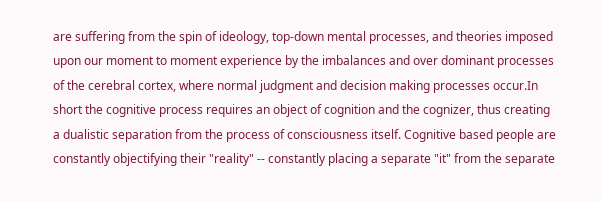are suffering from the spin of ideology, top-down mental processes, and theories imposed upon our moment to moment experience by the imbalances and over dominant processes of the cerebral cortex, where normal judgment and decision making processes occur.In short the cognitive process requires an object of cognition and the cognizer, thus creating a dualistic separation from the process of consciousness itself. Cognitive based people are constantly objectifying their "reality" -- constantly placing a separate "it" from the separate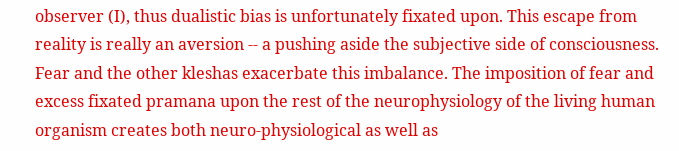observer (I), thus dualistic bias is unfortunately fixated upon. This escape from reality is really an aversion -- a pushing aside the subjective side of consciousness. Fear and the other kleshas exacerbate this imbalance. The imposition of fear and excess fixated pramana upon the rest of the neurophysiology of the living human organism creates both neuro-physiological as well as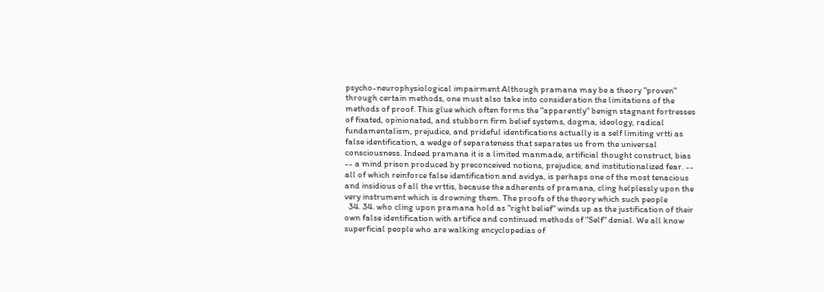psycho-neurophysiological impairment Although pramana may be a theory "proven" through certain methods, one must also take into consideration the limitations of the methods of proof. This glue which often forms the "apparently" benign stagnant fortresses of fixated, opinionated, and stubborn firm belief systems, dogma, ideology, radical fundamentalism, prejudice, and prideful identifications actually is a self limiting vrtti as false identification, a wedge of separateness that separates us from the universal consciousness. Indeed pramana it is a limited manmade, artificial thought construct, bias -- a mind prison produced by preconceived notions, prejudice, and institutionalized fear. -- all of which reinforce false identification and avidya, is perhaps one of the most tenacious and insidious of all the vrttis, because the adherents of pramana, cling helplessly upon the very instrument which is drowning them. The proofs of the theory which such people
  34. 34. who cling upon pramana hold as "right belief" winds up as the justification of their own false identification with artifice and continued methods of "Self" denial. We all know superficial people who are walking encyclopedias of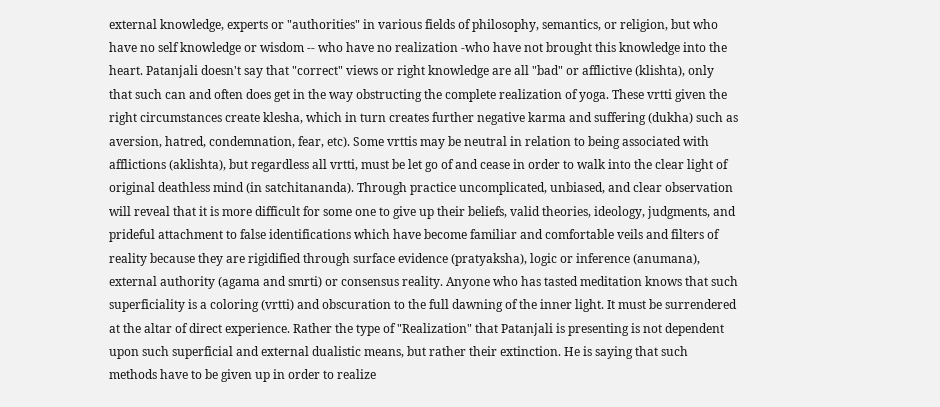external knowledge, experts or "authorities" in various fields of philosophy, semantics, or religion, but who have no self knowledge or wisdom -- who have no realization -who have not brought this knowledge into the heart. Patanjali doesn't say that "correct" views or right knowledge are all "bad" or afflictive (klishta), only that such can and often does get in the way obstructing the complete realization of yoga. These vrtti given the right circumstances create klesha, which in turn creates further negative karma and suffering (dukha) such as aversion, hatred, condemnation, fear, etc). Some vrttis may be neutral in relation to being associated with afflictions (aklishta), but regardless all vrtti, must be let go of and cease in order to walk into the clear light of original deathless mind (in satchitananda). Through practice uncomplicated, unbiased, and clear observation will reveal that it is more difficult for some one to give up their beliefs, valid theories, ideology, judgments, and prideful attachment to false identifications which have become familiar and comfortable veils and filters of reality because they are rigidified through surface evidence (pratyaksha), logic or inference (anumana), external authority (agama and smrti) or consensus reality. Anyone who has tasted meditation knows that such superficiality is a coloring (vrtti) and obscuration to the full dawning of the inner light. It must be surrendered at the altar of direct experience. Rather the type of "Realization" that Patanjali is presenting is not dependent upon such superficial and external dualistic means, but rather their extinction. He is saying that such methods have to be given up in order to realize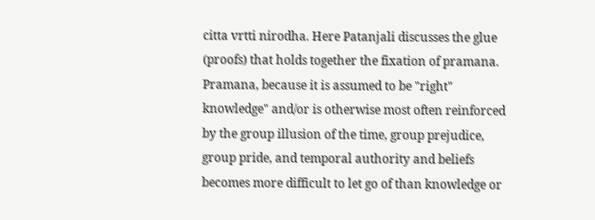citta vrtti nirodha. Here Patanjali discusses the glue (proofs) that holds together the fixation of pramana. Pramana, because it is assumed to be "right" knowledge" and/or is otherwise most often reinforced by the group illusion of the time, group prejudice, group pride, and temporal authority and beliefs becomes more difficult to let go of than knowledge or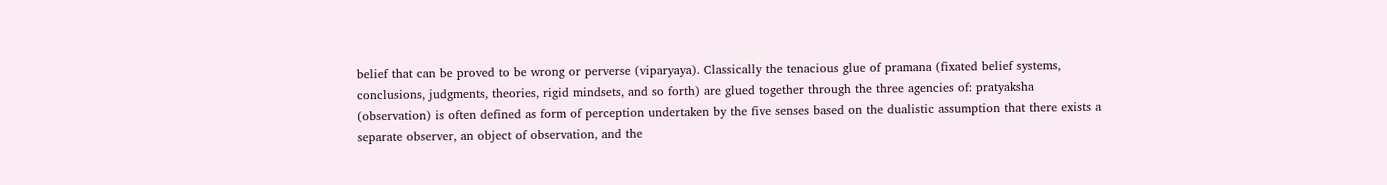belief that can be proved to be wrong or perverse (viparyaya). Classically the tenacious glue of pramana (fixated belief systems, conclusions, judgments, theories, rigid mindsets, and so forth) are glued together through the three agencies of: pratyaksha (observation) is often defined as form of perception undertaken by the five senses based on the dualistic assumption that there exists a separate observer, an object of observation, and the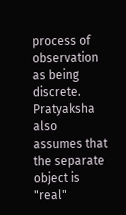process of observation as being discrete. Pratyaksha also assumes that the separate object is "real"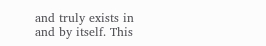and truly exists in and by itself. This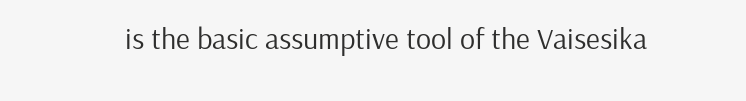is the basic assumptive tool of the Vaisesika